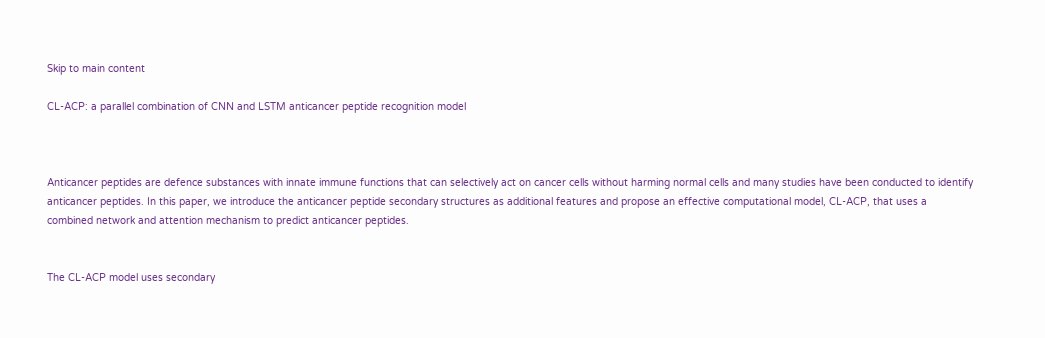Skip to main content

CL-ACP: a parallel combination of CNN and LSTM anticancer peptide recognition model



Anticancer peptides are defence substances with innate immune functions that can selectively act on cancer cells without harming normal cells and many studies have been conducted to identify anticancer peptides. In this paper, we introduce the anticancer peptide secondary structures as additional features and propose an effective computational model, CL-ACP, that uses a combined network and attention mechanism to predict anticancer peptides.


The CL-ACP model uses secondary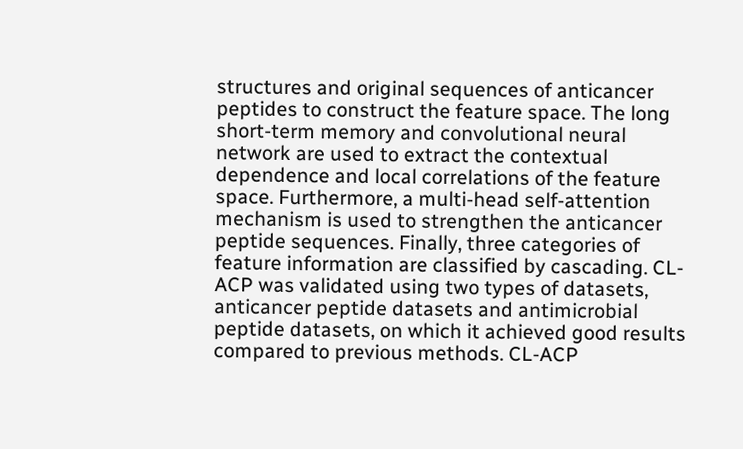structures and original sequences of anticancer peptides to construct the feature space. The long short-term memory and convolutional neural network are used to extract the contextual dependence and local correlations of the feature space. Furthermore, a multi-head self-attention mechanism is used to strengthen the anticancer peptide sequences. Finally, three categories of feature information are classified by cascading. CL-ACP was validated using two types of datasets, anticancer peptide datasets and antimicrobial peptide datasets, on which it achieved good results compared to previous methods. CL-ACP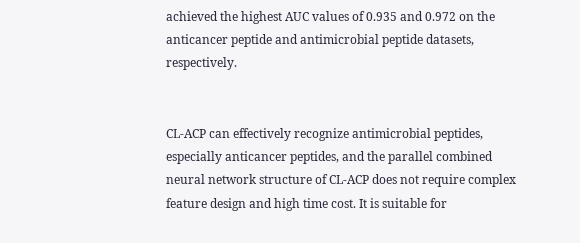achieved the highest AUC values of 0.935 and 0.972 on the anticancer peptide and antimicrobial peptide datasets, respectively.


CL-ACP can effectively recognize antimicrobial peptides, especially anticancer peptides, and the parallel combined neural network structure of CL-ACP does not require complex feature design and high time cost. It is suitable for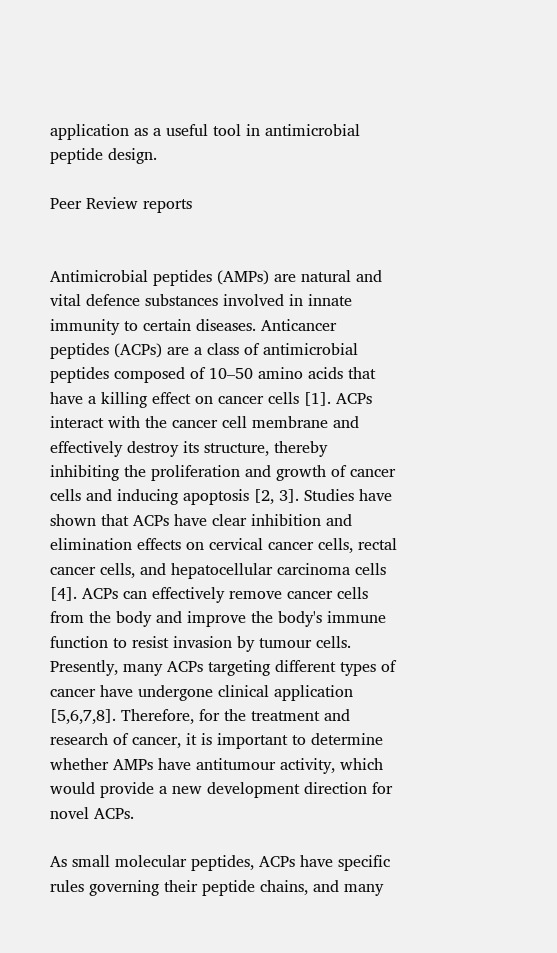application as a useful tool in antimicrobial peptide design.

Peer Review reports


Antimicrobial peptides (AMPs) are natural and vital defence substances involved in innate immunity to certain diseases. Anticancer peptides (ACPs) are a class of antimicrobial peptides composed of 10–50 amino acids that have a killing effect on cancer cells [1]. ACPs interact with the cancer cell membrane and effectively destroy its structure, thereby inhibiting the proliferation and growth of cancer cells and inducing apoptosis [2, 3]. Studies have shown that ACPs have clear inhibition and elimination effects on cervical cancer cells, rectal cancer cells, and hepatocellular carcinoma cells [4]. ACPs can effectively remove cancer cells from the body and improve the body's immune function to resist invasion by tumour cells. Presently, many ACPs targeting different types of cancer have undergone clinical application [5,6,7,8]. Therefore, for the treatment and research of cancer, it is important to determine whether AMPs have antitumour activity, which would provide a new development direction for novel ACPs.

As small molecular peptides, ACPs have specific rules governing their peptide chains, and many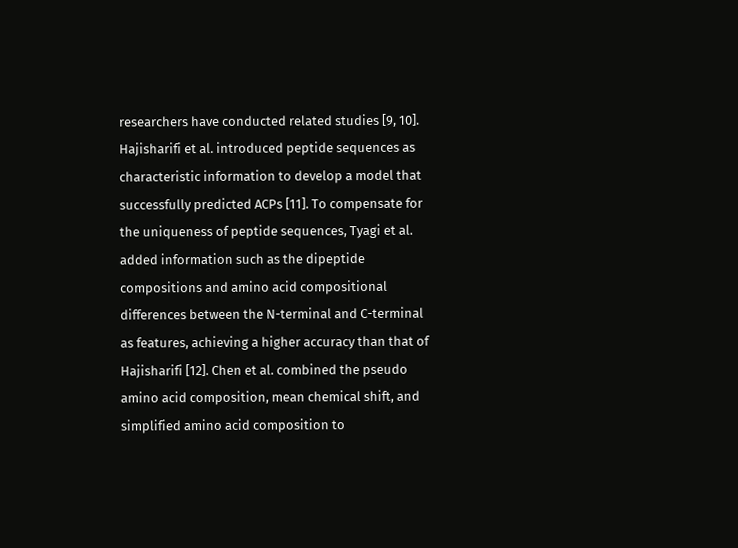researchers have conducted related studies [9, 10]. Hajisharifi et al. introduced peptide sequences as characteristic information to develop a model that successfully predicted ACPs [11]. To compensate for the uniqueness of peptide sequences, Tyagi et al. added information such as the dipeptide compositions and amino acid compositional differences between the N-terminal and C-terminal as features, achieving a higher accuracy than that of Hajisharifi [12]. Chen et al. combined the pseudo amino acid composition, mean chemical shift, and simplified amino acid composition to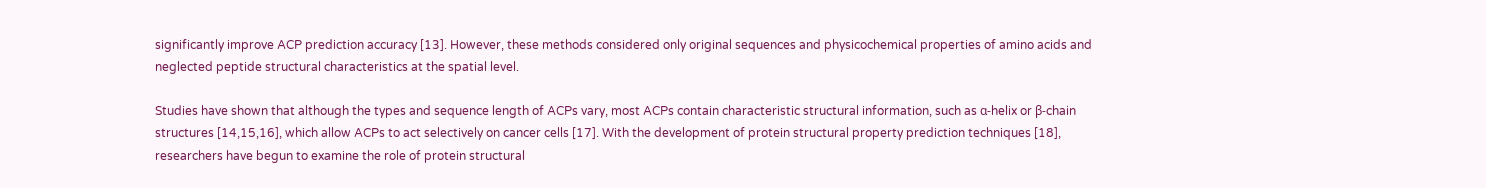significantly improve ACP prediction accuracy [13]. However, these methods considered only original sequences and physicochemical properties of amino acids and neglected peptide structural characteristics at the spatial level.

Studies have shown that although the types and sequence length of ACPs vary, most ACPs contain characteristic structural information, such as α-helix or β-chain structures [14,15,16], which allow ACPs to act selectively on cancer cells [17]. With the development of protein structural property prediction techniques [18], researchers have begun to examine the role of protein structural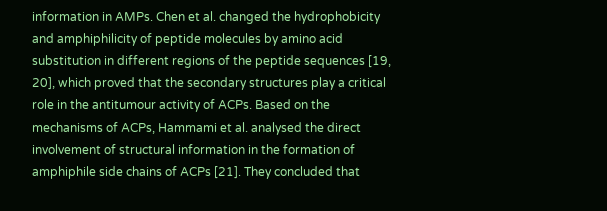information in AMPs. Chen et al. changed the hydrophobicity and amphiphilicity of peptide molecules by amino acid substitution in different regions of the peptide sequences [19, 20], which proved that the secondary structures play a critical role in the antitumour activity of ACPs. Based on the mechanisms of ACPs, Hammami et al. analysed the direct involvement of structural information in the formation of amphiphile side chains of ACPs [21]. They concluded that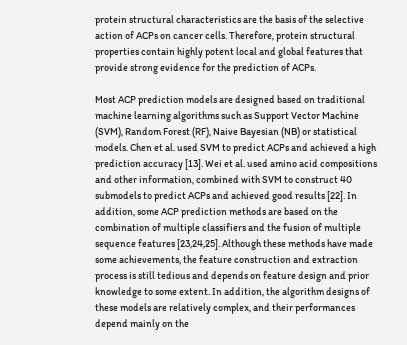protein structural characteristics are the basis of the selective action of ACPs on cancer cells. Therefore, protein structural properties contain highly potent local and global features that provide strong evidence for the prediction of ACPs.

Most ACP prediction models are designed based on traditional machine learning algorithms such as Support Vector Machine (SVM), Random Forest (RF), Naive Bayesian (NB) or statistical models. Chen et al. used SVM to predict ACPs and achieved a high prediction accuracy [13]. Wei et al. used amino acid compositions and other information, combined with SVM to construct 40 submodels to predict ACPs and achieved good results [22]. In addition, some ACP prediction methods are based on the combination of multiple classifiers and the fusion of multiple sequence features [23,24,25]. Although these methods have made some achievements, the feature construction and extraction process is still tedious and depends on feature design and prior knowledge to some extent. In addition, the algorithm designs of these models are relatively complex, and their performances depend mainly on the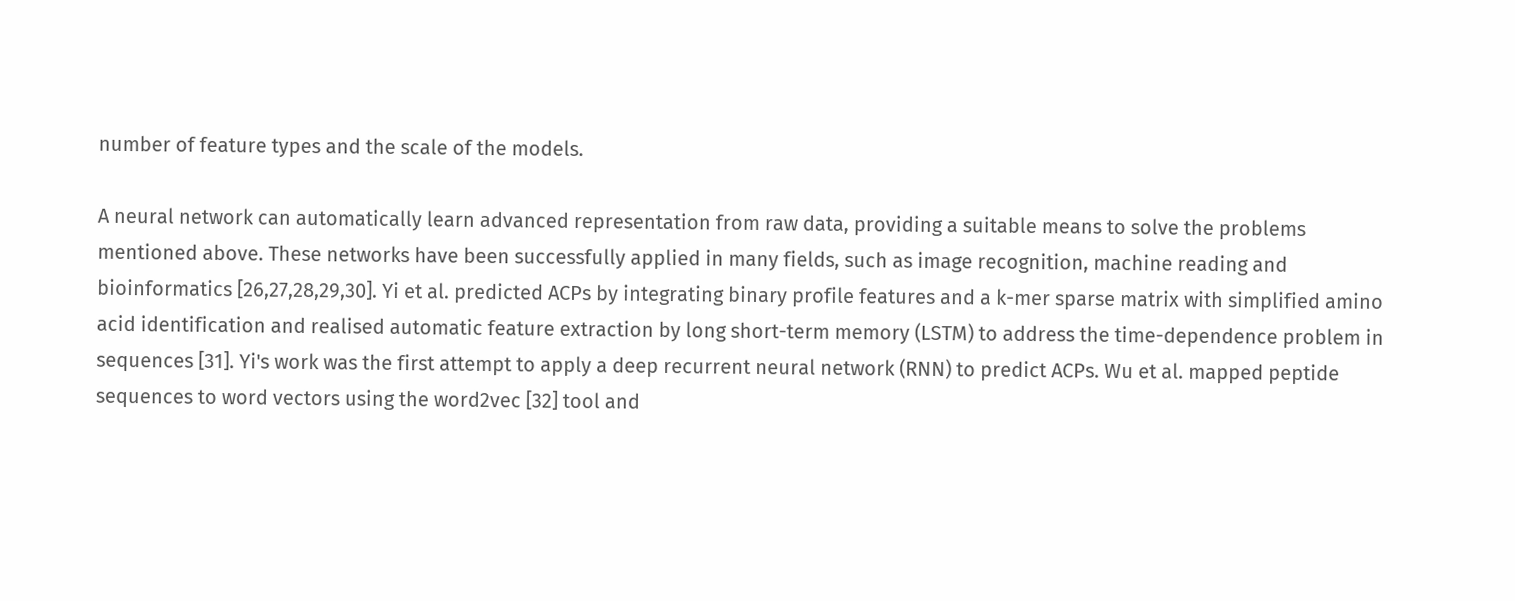number of feature types and the scale of the models.

A neural network can automatically learn advanced representation from raw data, providing a suitable means to solve the problems mentioned above. These networks have been successfully applied in many fields, such as image recognition, machine reading and bioinformatics [26,27,28,29,30]. Yi et al. predicted ACPs by integrating binary profile features and a k-mer sparse matrix with simplified amino acid identification and realised automatic feature extraction by long short-term memory (LSTM) to address the time-dependence problem in sequences [31]. Yi's work was the first attempt to apply a deep recurrent neural network (RNN) to predict ACPs. Wu et al. mapped peptide sequences to word vectors using the word2vec [32] tool and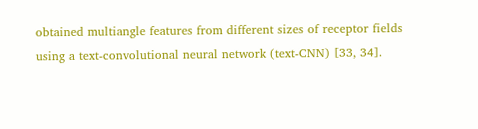obtained multiangle features from different sizes of receptor fields using a text-convolutional neural network (text-CNN) [33, 34].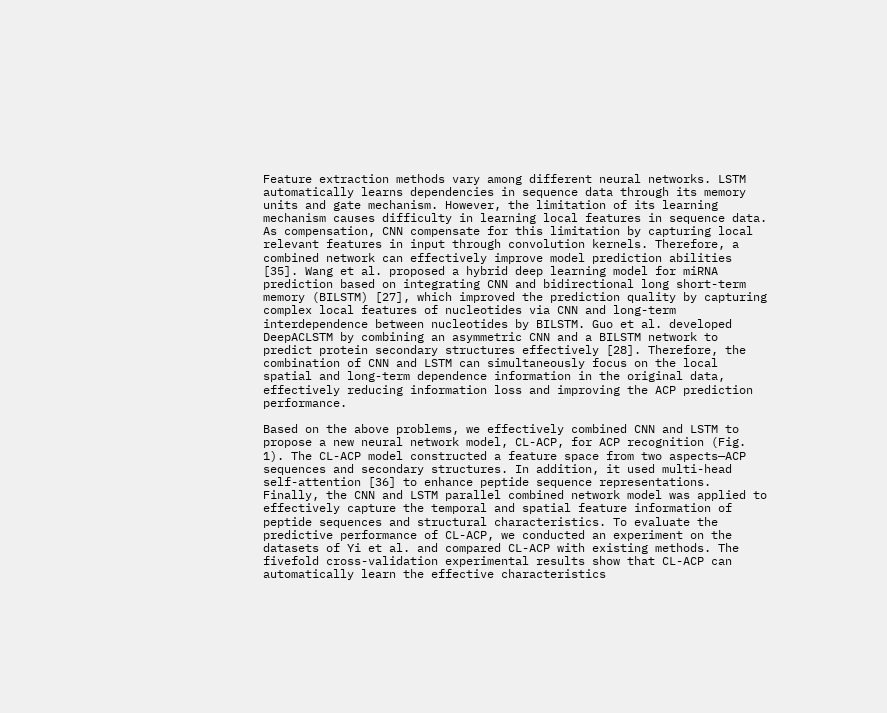Feature extraction methods vary among different neural networks. LSTM automatically learns dependencies in sequence data through its memory units and gate mechanism. However, the limitation of its learning mechanism causes difficulty in learning local features in sequence data. As compensation, CNN compensate for this limitation by capturing local relevant features in input through convolution kernels. Therefore, a combined network can effectively improve model prediction abilities [35]. Wang et al. proposed a hybrid deep learning model for miRNA prediction based on integrating CNN and bidirectional long short-term memory (BILSTM) [27], which improved the prediction quality by capturing complex local features of nucleotides via CNN and long-term interdependence between nucleotides by BILSTM. Guo et al. developed DeepACLSTM by combining an asymmetric CNN and a BILSTM network to predict protein secondary structures effectively [28]. Therefore, the combination of CNN and LSTM can simultaneously focus on the local spatial and long-term dependence information in the original data, effectively reducing information loss and improving the ACP prediction performance.

Based on the above problems, we effectively combined CNN and LSTM to propose a new neural network model, CL-ACP, for ACP recognition (Fig. 1). The CL-ACP model constructed a feature space from two aspects—ACP sequences and secondary structures. In addition, it used multi-head self-attention [36] to enhance peptide sequence representations. Finally, the CNN and LSTM parallel combined network model was applied to effectively capture the temporal and spatial feature information of peptide sequences and structural characteristics. To evaluate the predictive performance of CL-ACP, we conducted an experiment on the datasets of Yi et al. and compared CL-ACP with existing methods. The fivefold cross-validation experimental results show that CL-ACP can automatically learn the effective characteristics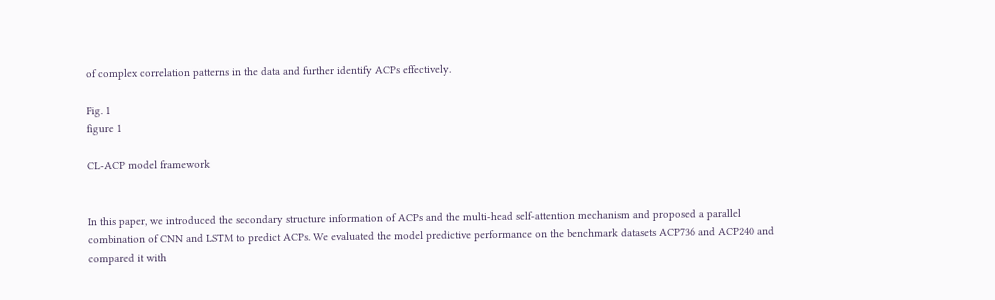of complex correlation patterns in the data and further identify ACPs effectively.

Fig. 1
figure 1

CL-ACP model framework


In this paper, we introduced the secondary structure information of ACPs and the multi-head self-attention mechanism and proposed a parallel combination of CNN and LSTM to predict ACPs. We evaluated the model predictive performance on the benchmark datasets ACP736 and ACP240 and compared it with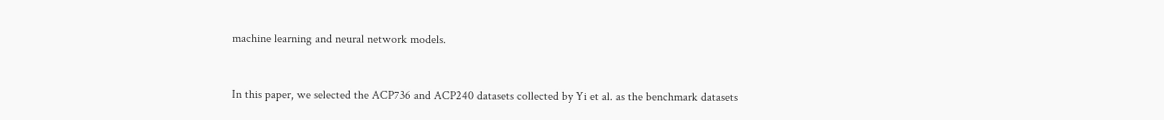machine learning and neural network models.


In this paper, we selected the ACP736 and ACP240 datasets collected by Yi et al. as the benchmark datasets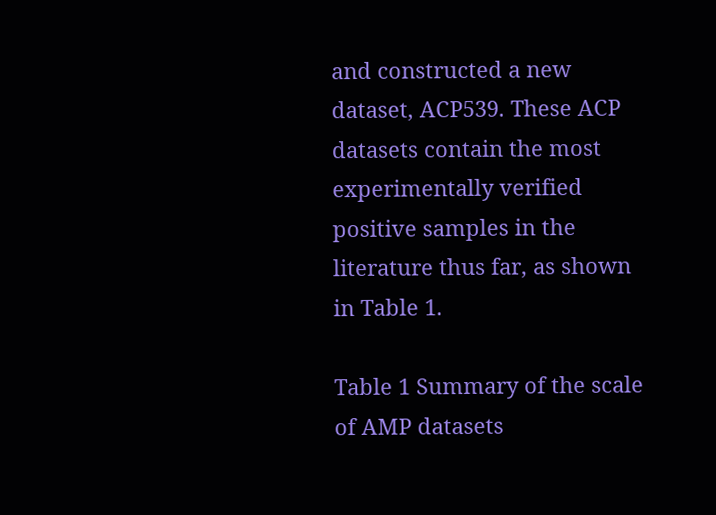and constructed a new dataset, ACP539. These ACP datasets contain the most experimentally verified positive samples in the literature thus far, as shown in Table 1.

Table 1 Summary of the scale of AMP datasets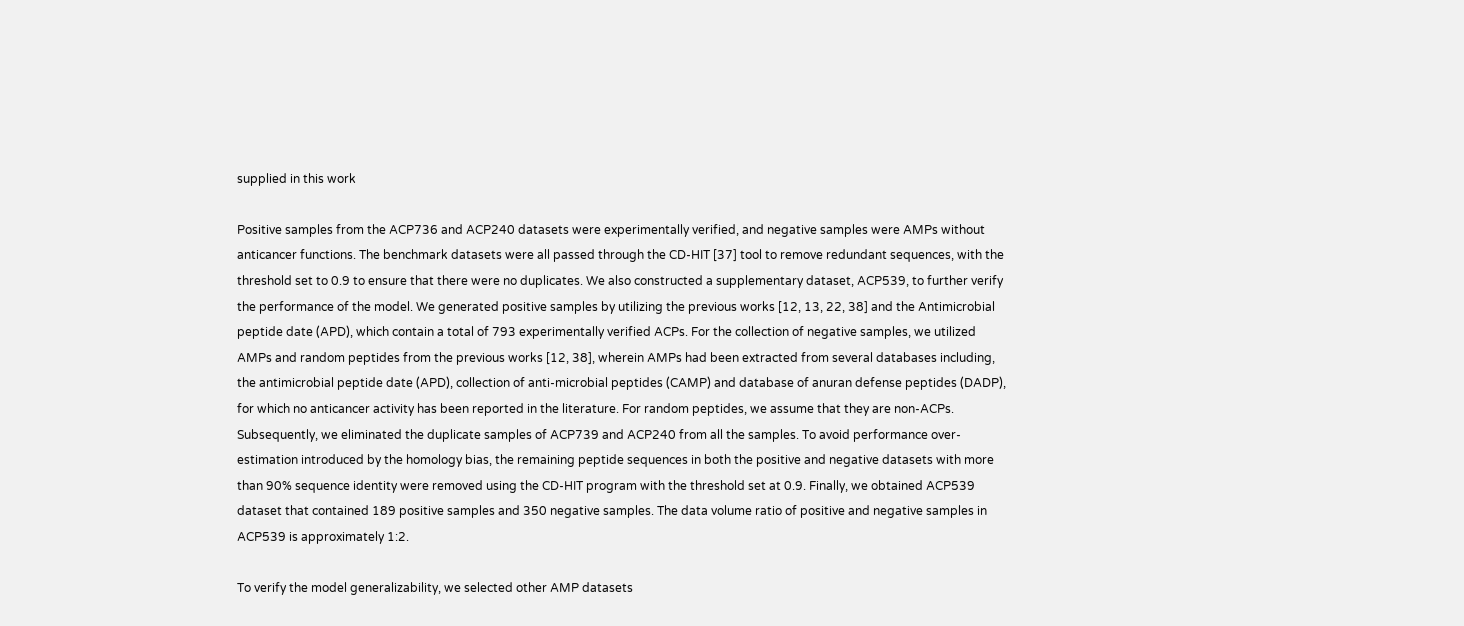supplied in this work

Positive samples from the ACP736 and ACP240 datasets were experimentally verified, and negative samples were AMPs without anticancer functions. The benchmark datasets were all passed through the CD-HIT [37] tool to remove redundant sequences, with the threshold set to 0.9 to ensure that there were no duplicates. We also constructed a supplementary dataset, ACP539, to further verify the performance of the model. We generated positive samples by utilizing the previous works [12, 13, 22, 38] and the Antimicrobial peptide date (APD), which contain a total of 793 experimentally verified ACPs. For the collection of negative samples, we utilized AMPs and random peptides from the previous works [12, 38], wherein AMPs had been extracted from several databases including, the antimicrobial peptide date (APD), collection of anti-microbial peptides (CAMP) and database of anuran defense peptides (DADP), for which no anticancer activity has been reported in the literature. For random peptides, we assume that they are non-ACPs. Subsequently, we eliminated the duplicate samples of ACP739 and ACP240 from all the samples. To avoid performance over-estimation introduced by the homology bias, the remaining peptide sequences in both the positive and negative datasets with more than 90% sequence identity were removed using the CD-HIT program with the threshold set at 0.9. Finally, we obtained ACP539 dataset that contained 189 positive samples and 350 negative samples. The data volume ratio of positive and negative samples in ACP539 is approximately 1:2.

To verify the model generalizability, we selected other AMP datasets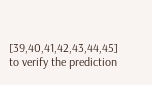[39,40,41,42,43,44,45] to verify the prediction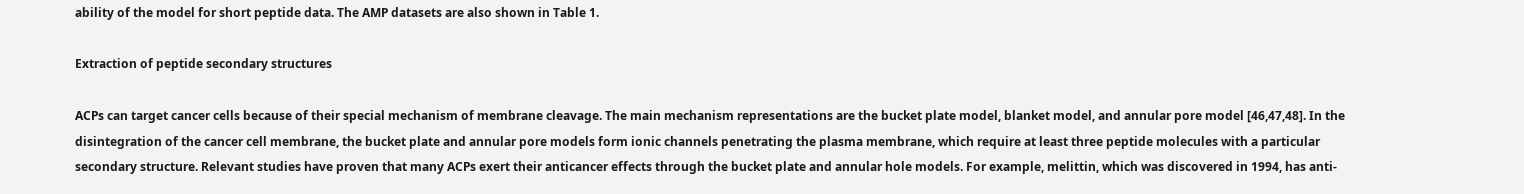ability of the model for short peptide data. The AMP datasets are also shown in Table 1.

Extraction of peptide secondary structures

ACPs can target cancer cells because of their special mechanism of membrane cleavage. The main mechanism representations are the bucket plate model, blanket model, and annular pore model [46,47,48]. In the disintegration of the cancer cell membrane, the bucket plate and annular pore models form ionic channels penetrating the plasma membrane, which require at least three peptide molecules with a particular secondary structure. Relevant studies have proven that many ACPs exert their anticancer effects through the bucket plate and annular hole models. For example, melittin, which was discovered in 1994, has anti-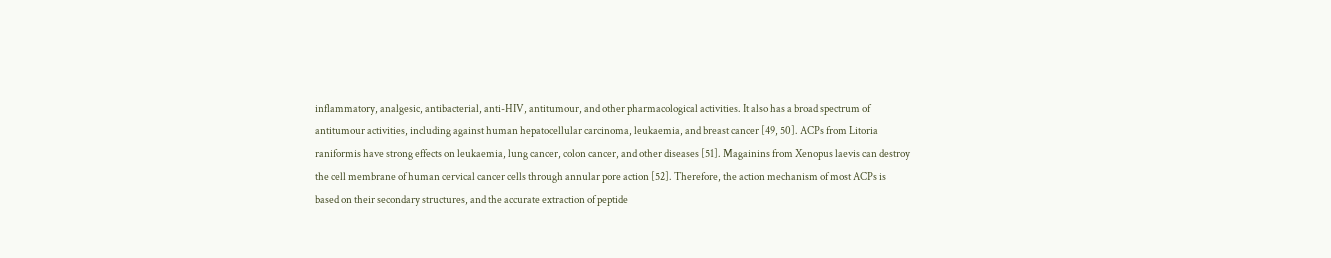inflammatory, analgesic, antibacterial, anti-HIV, antitumour, and other pharmacological activities. It also has a broad spectrum of antitumour activities, including against human hepatocellular carcinoma, leukaemia, and breast cancer [49, 50]. ACPs from Litoria raniformis have strong effects on leukaemia, lung cancer, colon cancer, and other diseases [51]. Magainins from Xenopus laevis can destroy the cell membrane of human cervical cancer cells through annular pore action [52]. Therefore, the action mechanism of most ACPs is based on their secondary structures, and the accurate extraction of peptide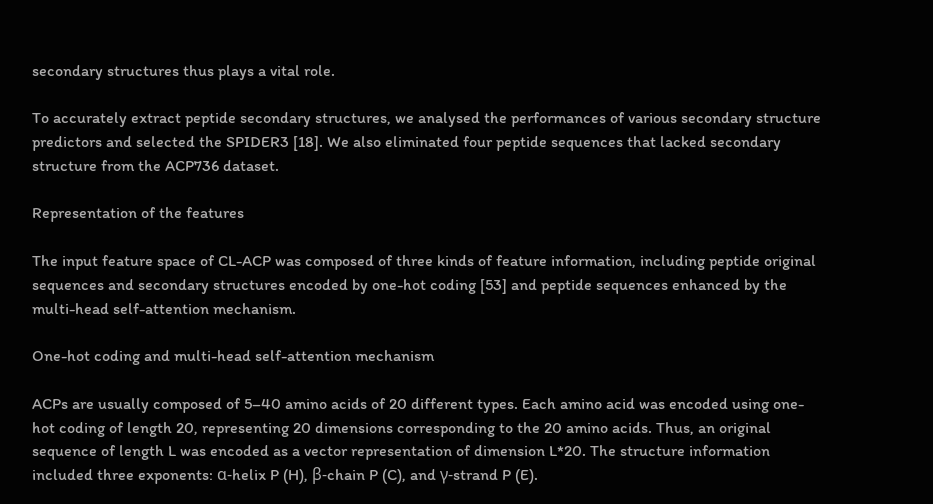secondary structures thus plays a vital role.

To accurately extract peptide secondary structures, we analysed the performances of various secondary structure predictors and selected the SPIDER3 [18]. We also eliminated four peptide sequences that lacked secondary structure from the ACP736 dataset.

Representation of the features

The input feature space of CL-ACP was composed of three kinds of feature information, including peptide original sequences and secondary structures encoded by one-hot coding [53] and peptide sequences enhanced by the multi-head self-attention mechanism.

One-hot coding and multi-head self-attention mechanism

ACPs are usually composed of 5–40 amino acids of 20 different types. Each amino acid was encoded using one-hot coding of length 20, representing 20 dimensions corresponding to the 20 amino acids. Thus, an original sequence of length L was encoded as a vector representation of dimension L*20. The structure information included three exponents: α-helix P (H), β-chain P (C), and γ-strand P (E).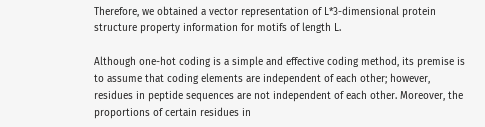Therefore, we obtained a vector representation of L*3-dimensional protein structure property information for motifs of length L.

Although one-hot coding is a simple and effective coding method, its premise is to assume that coding elements are independent of each other; however, residues in peptide sequences are not independent of each other. Moreover, the proportions of certain residues in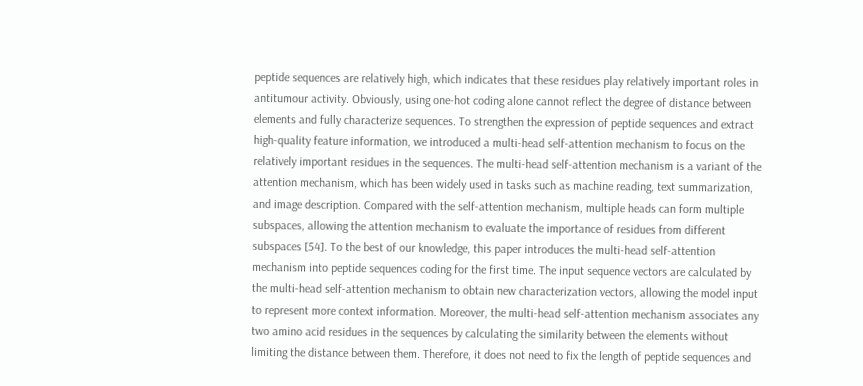peptide sequences are relatively high, which indicates that these residues play relatively important roles in antitumour activity. Obviously, using one-hot coding alone cannot reflect the degree of distance between elements and fully characterize sequences. To strengthen the expression of peptide sequences and extract high-quality feature information, we introduced a multi-head self-attention mechanism to focus on the relatively important residues in the sequences. The multi-head self-attention mechanism is a variant of the attention mechanism, which has been widely used in tasks such as machine reading, text summarization, and image description. Compared with the self-attention mechanism, multiple heads can form multiple subspaces, allowing the attention mechanism to evaluate the importance of residues from different subspaces [54]. To the best of our knowledge, this paper introduces the multi-head self-attention mechanism into peptide sequences coding for the first time. The input sequence vectors are calculated by the multi-head self-attention mechanism to obtain new characterization vectors, allowing the model input to represent more context information. Moreover, the multi-head self-attention mechanism associates any two amino acid residues in the sequences by calculating the similarity between the elements without limiting the distance between them. Therefore, it does not need to fix the length of peptide sequences and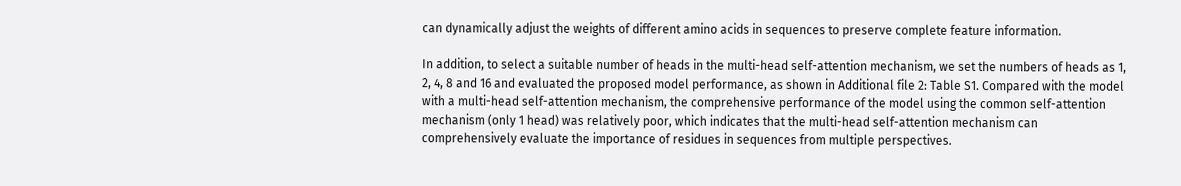can dynamically adjust the weights of different amino acids in sequences to preserve complete feature information.

In addition, to select a suitable number of heads in the multi-head self-attention mechanism, we set the numbers of heads as 1, 2, 4, 8 and 16 and evaluated the proposed model performance, as shown in Additional file 2: Table S1. Compared with the model with a multi-head self-attention mechanism, the comprehensive performance of the model using the common self-attention mechanism (only 1 head) was relatively poor, which indicates that the multi-head self-attention mechanism can comprehensively evaluate the importance of residues in sequences from multiple perspectives.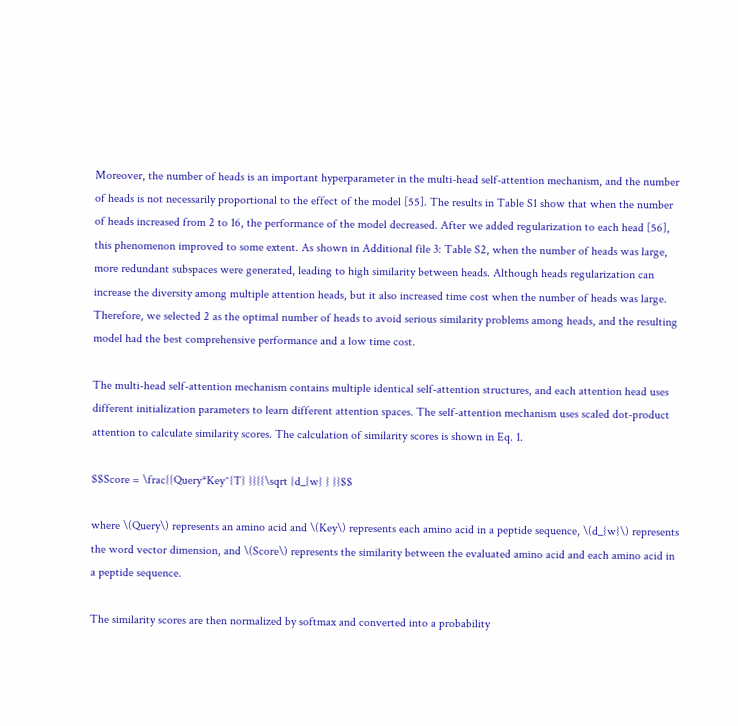Moreover, the number of heads is an important hyperparameter in the multi-head self-attention mechanism, and the number of heads is not necessarily proportional to the effect of the model [55]. The results in Table S1 show that when the number of heads increased from 2 to 16, the performance of the model decreased. After we added regularization to each head [56], this phenomenon improved to some extent. As shown in Additional file 3: Table S2, when the number of heads was large, more redundant subspaces were generated, leading to high similarity between heads. Although heads regularization can increase the diversity among multiple attention heads, but it also increased time cost when the number of heads was large. Therefore, we selected 2 as the optimal number of heads to avoid serious similarity problems among heads, and the resulting model had the best comprehensive performance and a low time cost.

The multi-head self-attention mechanism contains multiple identical self-attention structures, and each attention head uses different initialization parameters to learn different attention spaces. The self-attention mechanism uses scaled dot-product attention to calculate similarity scores. The calculation of similarity scores is shown in Eq. 1.

$$Score = \frac{{Query*Key^{T} }}{{\sqrt {d_{w} } }}$$

where \(Query\) represents an amino acid and \(Key\) represents each amino acid in a peptide sequence, \(d_{w}\) represents the word vector dimension, and \(Score\) represents the similarity between the evaluated amino acid and each amino acid in a peptide sequence.

The similarity scores are then normalized by softmax and converted into a probability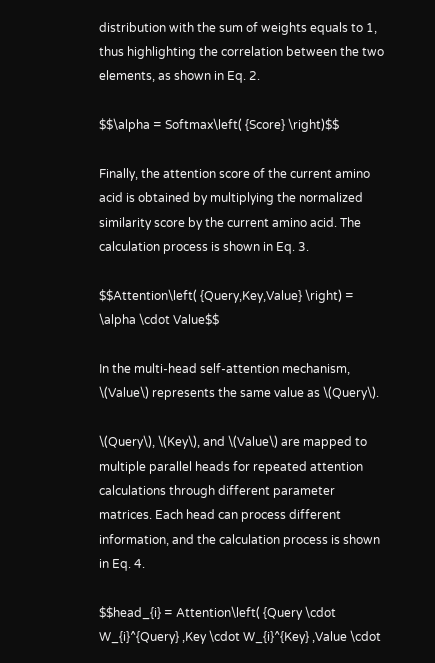distribution with the sum of weights equals to 1, thus highlighting the correlation between the two elements, as shown in Eq. 2.

$$\alpha = Softmax\left( {Score} \right)$$

Finally, the attention score of the current amino acid is obtained by multiplying the normalized similarity score by the current amino acid. The calculation process is shown in Eq. 3.

$$Attention\left( {Query,Key,Value} \right) = \alpha \cdot Value$$

In the multi-head self-attention mechanism, \(Value\) represents the same value as \(Query\).

\(Query\), \(Key\), and \(Value\) are mapped to multiple parallel heads for repeated attention calculations through different parameter matrices. Each head can process different information, and the calculation process is shown in Eq. 4.

$$head_{i} = Attention\left( {Query \cdot W_{i}^{Query} ,Key \cdot W_{i}^{Key} ,Value \cdot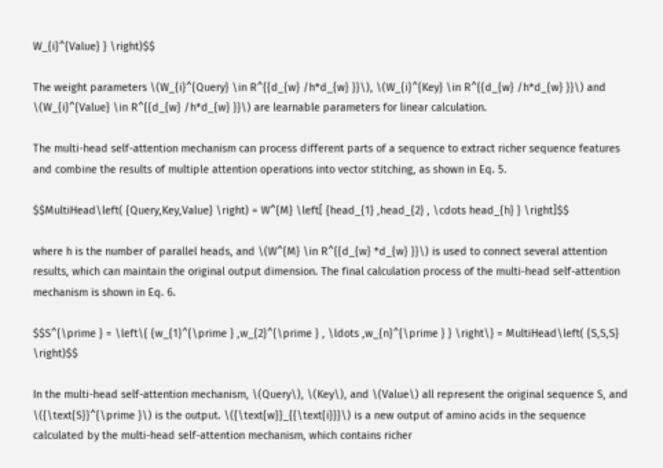W_{i}^{Value} } \right)$$

The weight parameters \(W_{i}^{Query} \in R^{{d_{w} /h*d_{w} }}\), \(W_{i}^{Key} \in R^{{d_{w} /h*d_{w} }}\) and \(W_{i}^{Value} \in R^{{d_{w} /h*d_{w} }}\) are learnable parameters for linear calculation.

The multi-head self-attention mechanism can process different parts of a sequence to extract richer sequence features and combine the results of multiple attention operations into vector stitching, as shown in Eq. 5.

$$MultiHead\left( {Query,Key,Value} \right) = W^{M} \left[ {head_{1} ,head_{2} , \cdots head_{h} } \right]$$

where h is the number of parallel heads, and \(W^{M} \in R^{{d_{w} *d_{w} }}\) is used to connect several attention results, which can maintain the original output dimension. The final calculation process of the multi-head self-attention mechanism is shown in Eq. 6.

$$S^{\prime } = \left\{ {w_{1}^{\prime } ,w_{2}^{\prime } , \ldots ,w_{n}^{\prime } } \right\} = MultiHead\left( {S,S,S} \right)$$

In the multi-head self-attention mechanism, \(Query\), \(Key\), and \(Value\) all represent the original sequence S, and \({\text{S}}^{\prime }\) is the output. \({\text{w}}_{{\text{i}}}\) is a new output of amino acids in the sequence calculated by the multi-head self-attention mechanism, which contains richer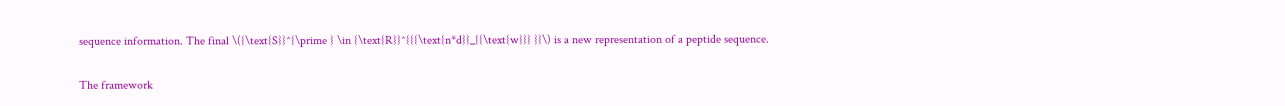sequence information. The final \({\text{S}}^{\prime } \in {\text{R}}^{{{\text{n*d}}_{{\text{w}}} }}\) is a new representation of a peptide sequence.

The framework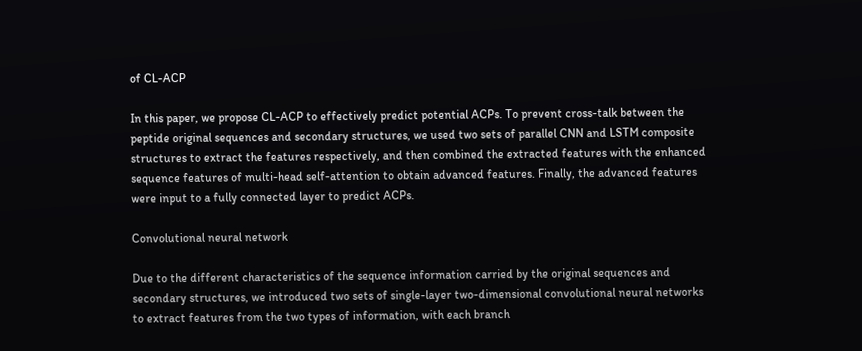of CL-ACP

In this paper, we propose CL-ACP to effectively predict potential ACPs. To prevent cross-talk between the peptide original sequences and secondary structures, we used two sets of parallel CNN and LSTM composite structures to extract the features respectively, and then combined the extracted features with the enhanced sequence features of multi-head self-attention to obtain advanced features. Finally, the advanced features were input to a fully connected layer to predict ACPs.

Convolutional neural network

Due to the different characteristics of the sequence information carried by the original sequences and secondary structures, we introduced two sets of single-layer two-dimensional convolutional neural networks to extract features from the two types of information, with each branch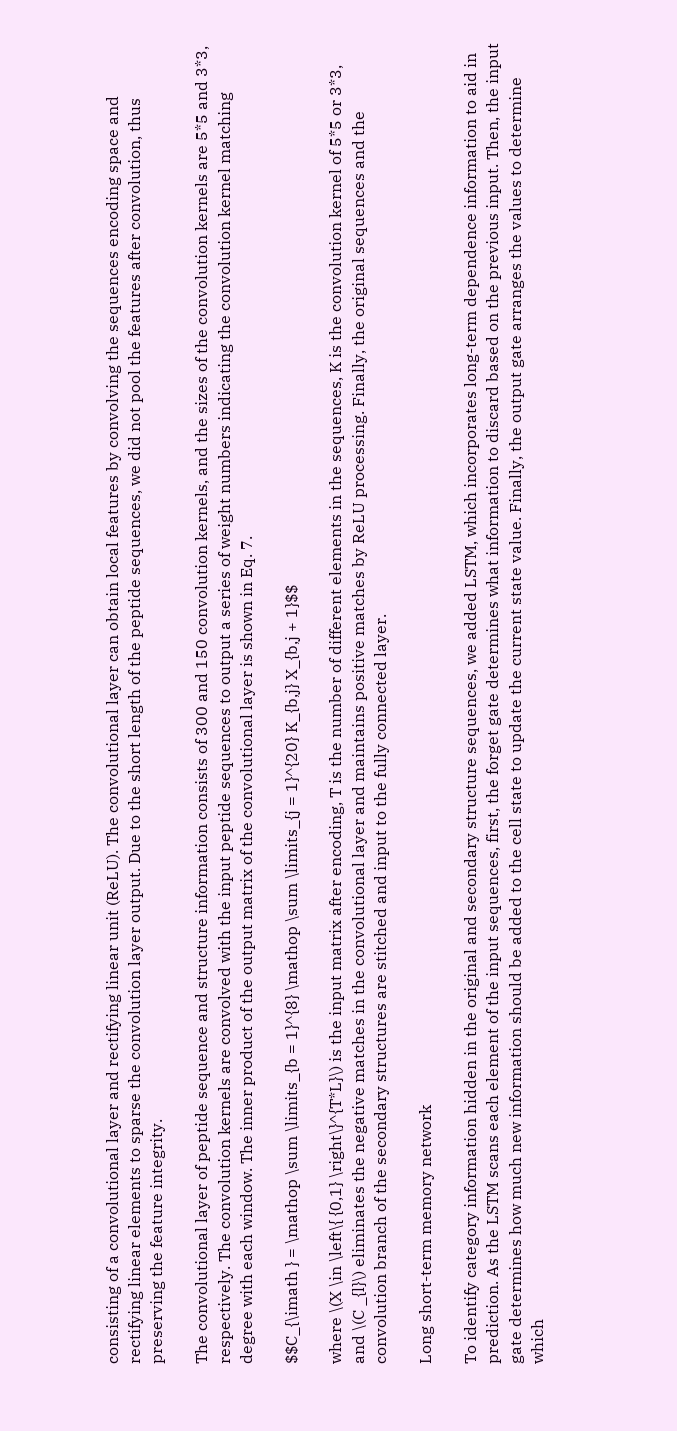consisting of a convolutional layer and rectifying linear unit (ReLU). The convolutional layer can obtain local features by convolving the sequences encoding space and rectifying linear elements to sparse the convolution layer output. Due to the short length of the peptide sequences, we did not pool the features after convolution, thus preserving the feature integrity.

The convolutional layer of peptide sequence and structure information consists of 300 and 150 convolution kernels, and the sizes of the convolution kernels are 5*5 and 3*3, respectively. The convolution kernels are convolved with the input peptide sequences to output a series of weight numbers indicating the convolution kernel matching degree with each window. The inner product of the output matrix of the convolutional layer is shown in Eq. 7.

$$C_{\imath } = \mathop \sum \limits_{b = 1}^{8} \mathop \sum \limits_{j = 1}^{20} K_{b,j} X_{b,j + 1}$$

where \(X \in \left\{ {0,1} \right\}^{T*L}\) is the input matrix after encoding, T is the number of different elements in the sequences, K is the convolution kernel of 5*5 or 3*3, and \(C _{l}\) eliminates the negative matches in the convolutional layer and maintains positive matches by ReLU processing. Finally, the original sequences and the convolution branch of the secondary structures are stitched and input to the fully connected layer.

Long short-term memory network

To identify category information hidden in the original and secondary structure sequences, we added LSTM, which incorporates long-term dependence information to aid in prediction. As the LSTM scans each element of the input sequences, first, the forget gate determines what information to discard based on the previous input. Then, the input gate determines how much new information should be added to the cell state to update the current state value. Finally, the output gate arranges the values to determine which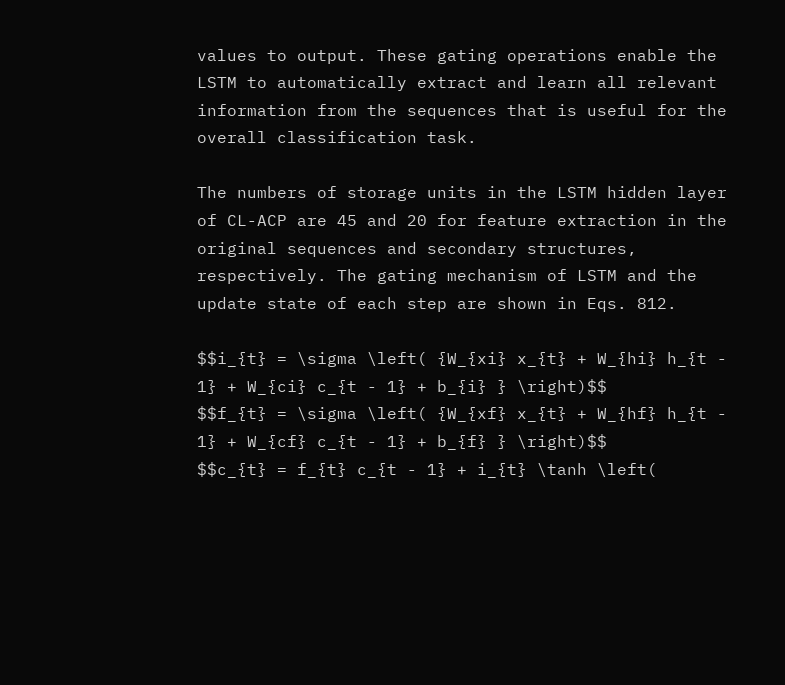values to output. These gating operations enable the LSTM to automatically extract and learn all relevant information from the sequences that is useful for the overall classification task.

The numbers of storage units in the LSTM hidden layer of CL-ACP are 45 and 20 for feature extraction in the original sequences and secondary structures, respectively. The gating mechanism of LSTM and the update state of each step are shown in Eqs. 812.

$$i_{t} = \sigma \left( {W_{xi} x_{t} + W_{hi} h_{t - 1} + W_{ci} c_{t - 1} + b_{i} } \right)$$
$$f_{t} = \sigma \left( {W_{xf} x_{t} + W_{hf} h_{t - 1} + W_{cf} c_{t - 1} + b_{f} } \right)$$
$$c_{t} = f_{t} c_{t - 1} + i_{t} \tanh \left(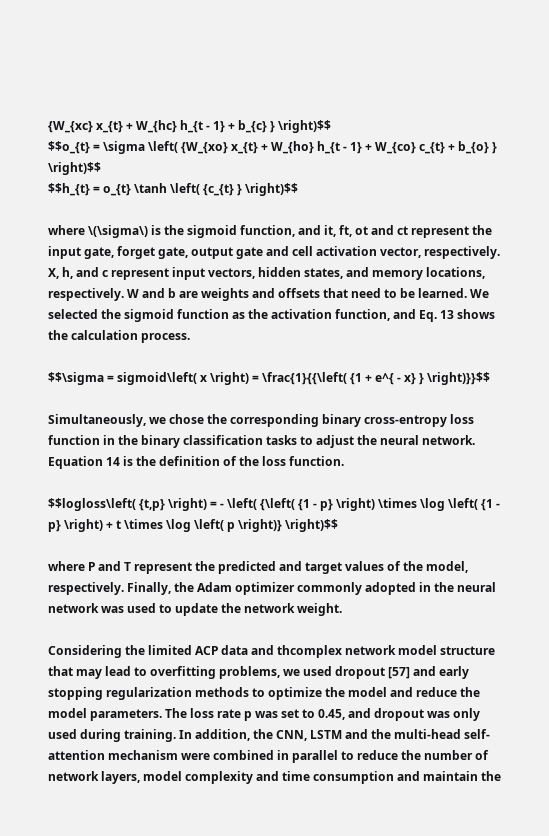{W_{xc} x_{t} + W_{hc} h_{t - 1} + b_{c} } \right)$$
$$o_{t} = \sigma \left( {W_{xo} x_{t} + W_{ho} h_{t - 1} + W_{co} c_{t} + b_{o} } \right)$$
$$h_{t} = o_{t} \tanh \left( {c_{t} } \right)$$

where \(\sigma\) is the sigmoid function, and it, ft, ot and ct represent the input gate, forget gate, output gate and cell activation vector, respectively. X, h, and c represent input vectors, hidden states, and memory locations, respectively. W and b are weights and offsets that need to be learned. We selected the sigmoid function as the activation function, and Eq. 13 shows the calculation process.

$$\sigma = sigmoid\left( x \right) = \frac{1}{{\left( {1 + e^{ - x} } \right)}}$$

Simultaneously, we chose the corresponding binary cross-entropy loss function in the binary classification tasks to adjust the neural network. Equation 14 is the definition of the loss function.

$$logloss\left( {t,p} \right) = - \left( {\left( {1 - p} \right) \times \log \left( {1 - p} \right) + t \times \log \left( p \right)} \right)$$

where P and T represent the predicted and target values of the model, respectively. Finally, the Adam optimizer commonly adopted in the neural network was used to update the network weight.

Considering the limited ACP data and thcomplex network model structure that may lead to overfitting problems, we used dropout [57] and early stopping regularization methods to optimize the model and reduce the model parameters. The loss rate p was set to 0.45, and dropout was only used during training. In addition, the CNN, LSTM and the multi-head self-attention mechanism were combined in parallel to reduce the number of network layers, model complexity and time consumption and maintain the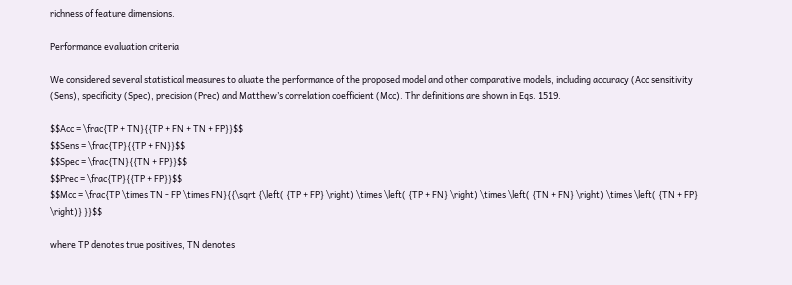richness of feature dimensions.

Performance evaluation criteria

We considered several statistical measures to aluate the performance of the proposed model and other comparative models, including accuracy (Acc sensitivity (Sens), specificity (Spec), precision (Prec) and Matthew’s correlation coefficient (Mcc). Thr definitions are shown in Eqs. 1519.

$$Acc = \frac{TP + TN}{{TP + FN + TN + FP}}$$
$$Sens = \frac{TP}{{TP + FN}}$$
$$Spec = \frac{TN}{{TN + FP}}$$
$$Prec = \frac{TP}{{TP + FP}}$$
$$Mcc = \frac{TP \times TN - FP \times FN}{{\sqrt {\left( {TP + FP} \right) \times \left( {TP + FN} \right) \times \left( {TN + FN} \right) \times \left( {TN + FP} \right)} }}$$

where TP denotes true positives, TN denotes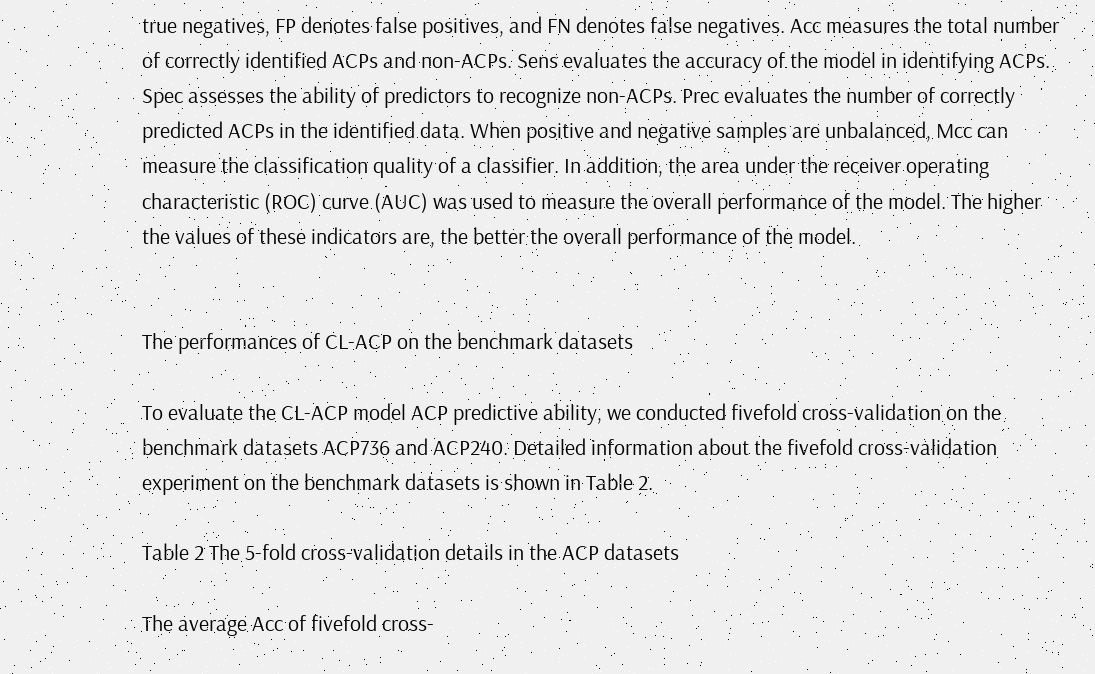true negatives, FP denotes false positives, and FN denotes false negatives. Acc measures the total number of correctly identified ACPs and non-ACPs. Sens evaluates the accuracy of the model in identifying ACPs. Spec assesses the ability of predictors to recognize non-ACPs. Prec evaluates the number of correctly predicted ACPs in the identified data. When positive and negative samples are unbalanced, Mcc can measure the classification quality of a classifier. In addition, the area under the receiver operating characteristic (ROC) curve (AUC) was used to measure the overall performance of the model. The higher the values of these indicators are, the better the overall performance of the model.


The performances of CL-ACP on the benchmark datasets

To evaluate the CL-ACP model ACP predictive ability, we conducted fivefold cross-validation on the benchmark datasets ACP736 and ACP240. Detailed information about the fivefold cross-validation experiment on the benchmark datasets is shown in Table 2.

Table 2 The 5-fold cross-validation details in the ACP datasets

The average Acc of fivefold cross-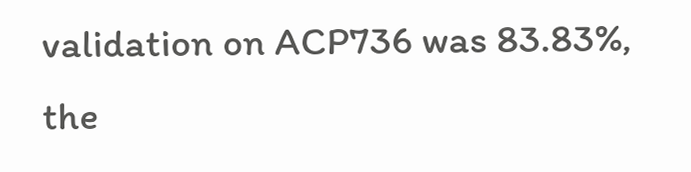validation on ACP736 was 83.83%, the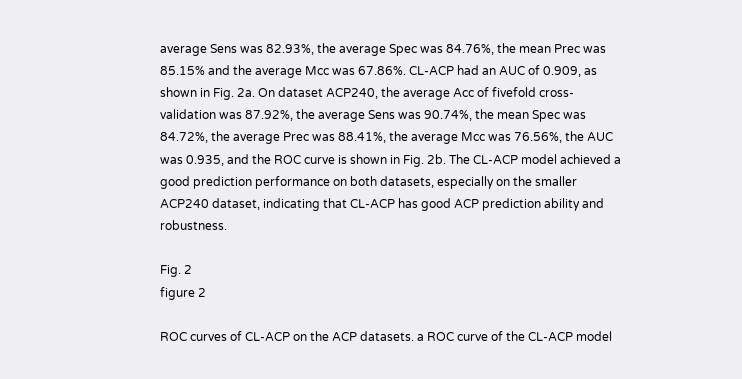average Sens was 82.93%, the average Spec was 84.76%, the mean Prec was 85.15% and the average Mcc was 67.86%. CL-ACP had an AUC of 0.909, as shown in Fig. 2a. On dataset ACP240, the average Acc of fivefold cross-validation was 87.92%, the average Sens was 90.74%, the mean Spec was 84.72%, the average Prec was 88.41%, the average Mcc was 76.56%, the AUC was 0.935, and the ROC curve is shown in Fig. 2b. The CL-ACP model achieved a good prediction performance on both datasets, especially on the smaller ACP240 dataset, indicating that CL-ACP has good ACP prediction ability and robustness.

Fig. 2
figure 2

ROC curves of CL-ACP on the ACP datasets. a ROC curve of the CL-ACP model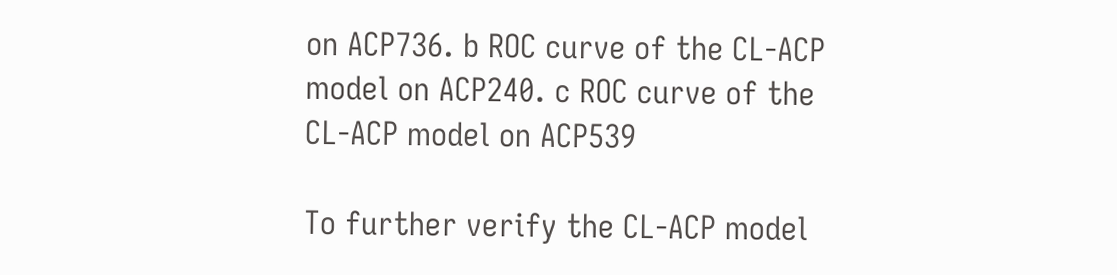on ACP736. b ROC curve of the CL-ACP model on ACP240. c ROC curve of the CL-ACP model on ACP539

To further verify the CL-ACP model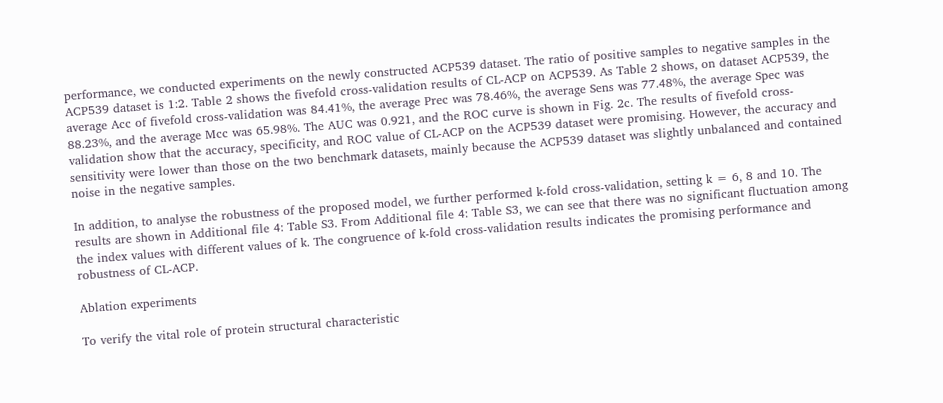performance, we conducted experiments on the newly constructed ACP539 dataset. The ratio of positive samples to negative samples in the ACP539 dataset is 1:2. Table 2 shows the fivefold cross-validation results of CL-ACP on ACP539. As Table 2 shows, on dataset ACP539, the average Acc of fivefold cross-validation was 84.41%, the average Prec was 78.46%, the average Sens was 77.48%, the average Spec was 88.23%, and the average Mcc was 65.98%. The AUC was 0.921, and the ROC curve is shown in Fig. 2c. The results of fivefold cross-validation show that the accuracy, specificity, and ROC value of CL-ACP on the ACP539 dataset were promising. However, the accuracy and sensitivity were lower than those on the two benchmark datasets, mainly because the ACP539 dataset was slightly unbalanced and contained noise in the negative samples.

In addition, to analyse the robustness of the proposed model, we further performed k-fold cross-validation, setting k = 6, 8 and 10. The results are shown in Additional file 4: Table S3. From Additional file 4: Table S3, we can see that there was no significant fluctuation among the index values with different values of k. The congruence of k-fold cross-validation results indicates the promising performance and robustness of CL-ACP.

Ablation experiments

To verify the vital role of protein structural characteristic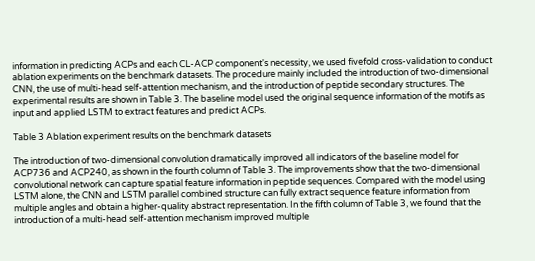information in predicting ACPs and each CL-ACP component's necessity, we used fivefold cross-validation to conduct ablation experiments on the benchmark datasets. The procedure mainly included the introduction of two-dimensional CNN, the use of multi-head self-attention mechanism, and the introduction of peptide secondary structures. The experimental results are shown in Table 3. The baseline model used the original sequence information of the motifs as input and applied LSTM to extract features and predict ACPs.

Table 3 Ablation experiment results on the benchmark datasets

The introduction of two-dimensional convolution dramatically improved all indicators of the baseline model for ACP736 and ACP240, as shown in the fourth column of Table 3. The improvements show that the two-dimensional convolutional network can capture spatial feature information in peptide sequences. Compared with the model using LSTM alone, the CNN and LSTM parallel combined structure can fully extract sequence feature information from multiple angles and obtain a higher-quality abstract representation. In the fifth column of Table 3, we found that the introduction of a multi-head self-attention mechanism improved multiple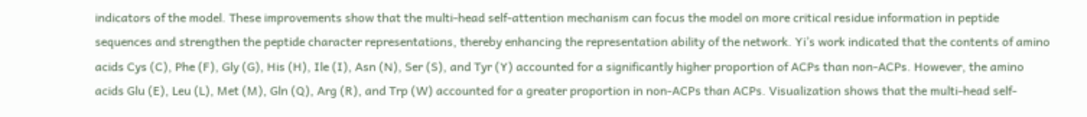indicators of the model. These improvements show that the multi-head self-attention mechanism can focus the model on more critical residue information in peptide sequences and strengthen the peptide character representations, thereby enhancing the representation ability of the network. Yi’s work indicated that the contents of amino acids Cys (C), Phe (F), Gly (G), His (H), Ile (I), Asn (N), Ser (S), and Tyr (Y) accounted for a significantly higher proportion of ACPs than non-ACPs. However, the amino acids Glu (E), Leu (L), Met (M), Gln (Q), Arg (R), and Trp (W) accounted for a greater proportion in non-ACPs than ACPs. Visualization shows that the multi-head self-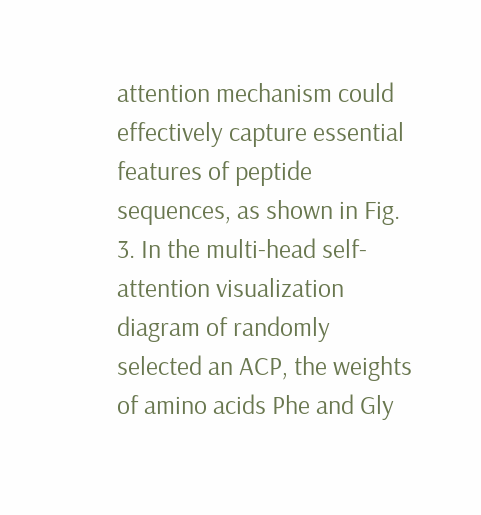attention mechanism could effectively capture essential features of peptide sequences, as shown in Fig. 3. In the multi-head self-attention visualization diagram of randomly selected an ACP, the weights of amino acids Phe and Gly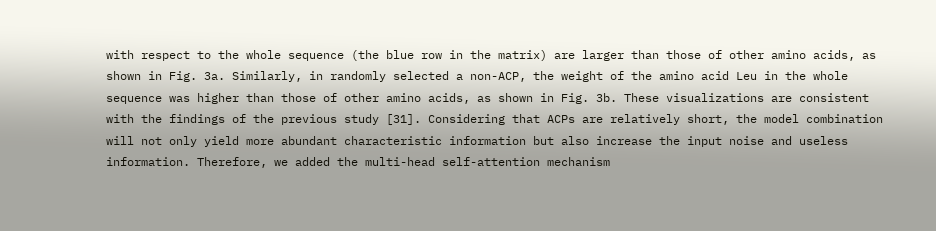with respect to the whole sequence (the blue row in the matrix) are larger than those of other amino acids, as shown in Fig. 3a. Similarly, in randomly selected a non-ACP, the weight of the amino acid Leu in the whole sequence was higher than those of other amino acids, as shown in Fig. 3b. These visualizations are consistent with the findings of the previous study [31]. Considering that ACPs are relatively short, the model combination will not only yield more abundant characteristic information but also increase the input noise and useless information. Therefore, we added the multi-head self-attention mechanism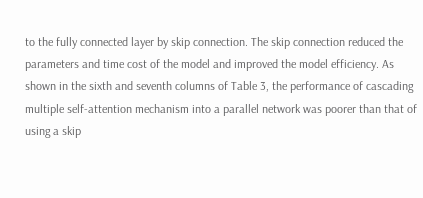to the fully connected layer by skip connection. The skip connection reduced the parameters and time cost of the model and improved the model efficiency. As shown in the sixth and seventh columns of Table 3, the performance of cascading multiple self-attention mechanism into a parallel network was poorer than that of using a skip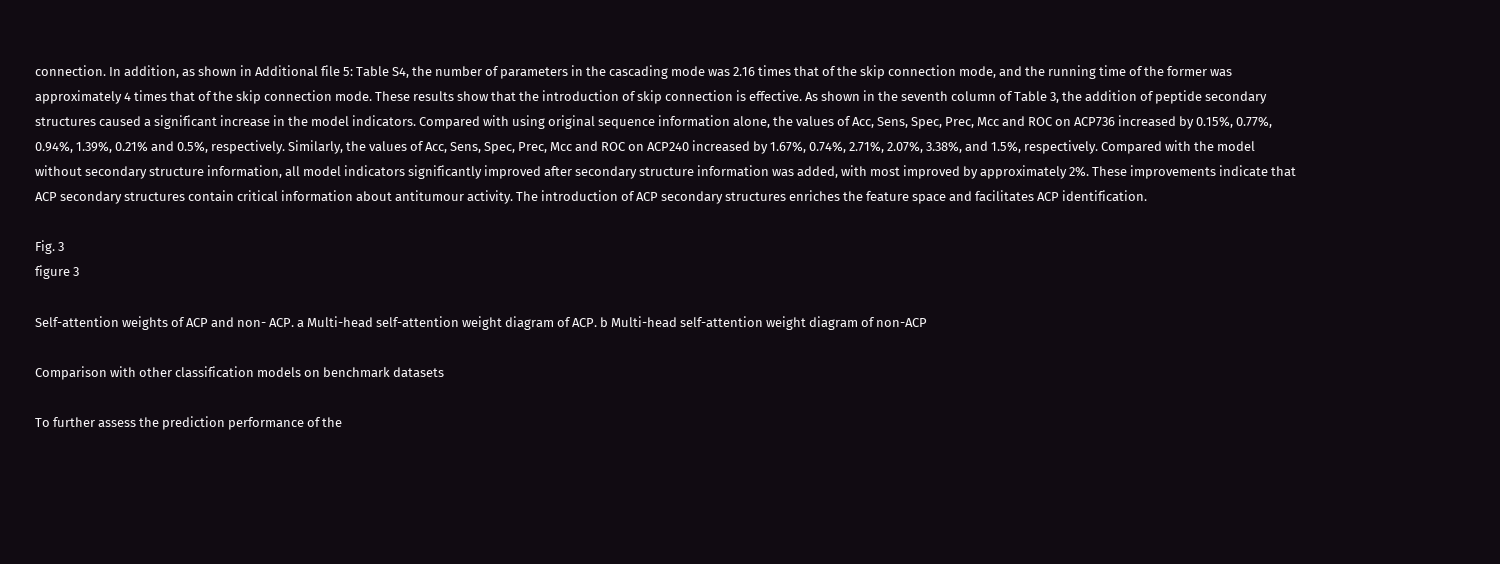connection. In addition, as shown in Additional file 5: Table S4, the number of parameters in the cascading mode was 2.16 times that of the skip connection mode, and the running time of the former was approximately 4 times that of the skip connection mode. These results show that the introduction of skip connection is effective. As shown in the seventh column of Table 3, the addition of peptide secondary structures caused a significant increase in the model indicators. Compared with using original sequence information alone, the values of Acc, Sens, Spec, Prec, Mcc and ROC on ACP736 increased by 0.15%, 0.77%, 0.94%, 1.39%, 0.21% and 0.5%, respectively. Similarly, the values of Acc, Sens, Spec, Prec, Mcc and ROC on ACP240 increased by 1.67%, 0.74%, 2.71%, 2.07%, 3.38%, and 1.5%, respectively. Compared with the model without secondary structure information, all model indicators significantly improved after secondary structure information was added, with most improved by approximately 2%. These improvements indicate that ACP secondary structures contain critical information about antitumour activity. The introduction of ACP secondary structures enriches the feature space and facilitates ACP identification.

Fig. 3
figure 3

Self-attention weights of ACP and non- ACP. a Multi-head self-attention weight diagram of ACP. b Multi-head self-attention weight diagram of non-ACP

Comparison with other classification models on benchmark datasets

To further assess the prediction performance of the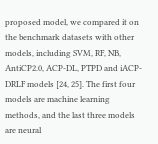proposed model, we compared it on the benchmark datasets with other models, including SVM, RF, NB, AntiCP2.0, ACP-DL, PTPD and iACP-DRLF models [24, 25]. The first four models are machine learning methods, and the last three models are neural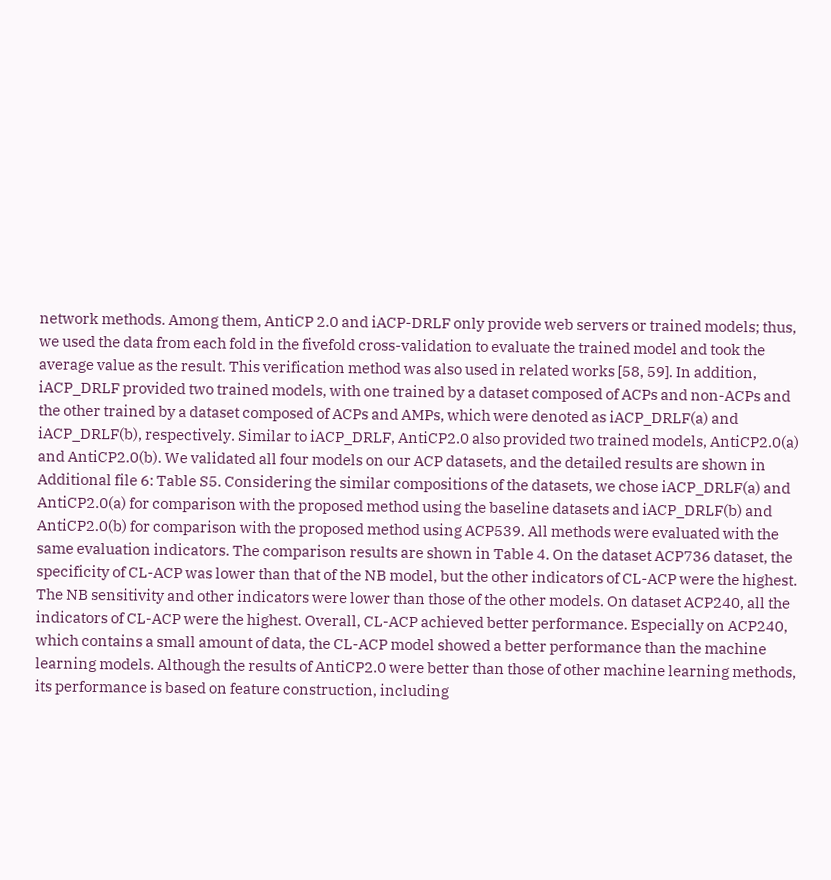network methods. Among them, AntiCP 2.0 and iACP-DRLF only provide web servers or trained models; thus, we used the data from each fold in the fivefold cross-validation to evaluate the trained model and took the average value as the result. This verification method was also used in related works [58, 59]. In addition, iACP_DRLF provided two trained models, with one trained by a dataset composed of ACPs and non-ACPs and the other trained by a dataset composed of ACPs and AMPs, which were denoted as iACP_DRLF(a) and iACP_DRLF(b), respectively. Similar to iACP_DRLF, AntiCP2.0 also provided two trained models, AntiCP2.0(a) and AntiCP2.0(b). We validated all four models on our ACP datasets, and the detailed results are shown in Additional file 6: Table S5. Considering the similar compositions of the datasets, we chose iACP_DRLF(a) and AntiCP2.0(a) for comparison with the proposed method using the baseline datasets and iACP_DRLF(b) and AntiCP2.0(b) for comparison with the proposed method using ACP539. All methods were evaluated with the same evaluation indicators. The comparison results are shown in Table 4. On the dataset ACP736 dataset, the specificity of CL-ACP was lower than that of the NB model, but the other indicators of CL-ACP were the highest. The NB sensitivity and other indicators were lower than those of the other models. On dataset ACP240, all the indicators of CL-ACP were the highest. Overall, CL-ACP achieved better performance. Especially on ACP240, which contains a small amount of data, the CL-ACP model showed a better performance than the machine learning models. Although the results of AntiCP2.0 were better than those of other machine learning methods, its performance is based on feature construction, including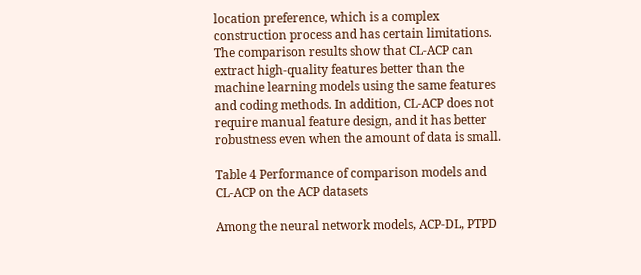location preference, which is a complex construction process and has certain limitations. The comparison results show that CL-ACP can extract high-quality features better than the machine learning models using the same features and coding methods. In addition, CL-ACP does not require manual feature design, and it has better robustness even when the amount of data is small.

Table 4 Performance of comparison models and CL-ACP on the ACP datasets

Among the neural network models, ACP-DL, PTPD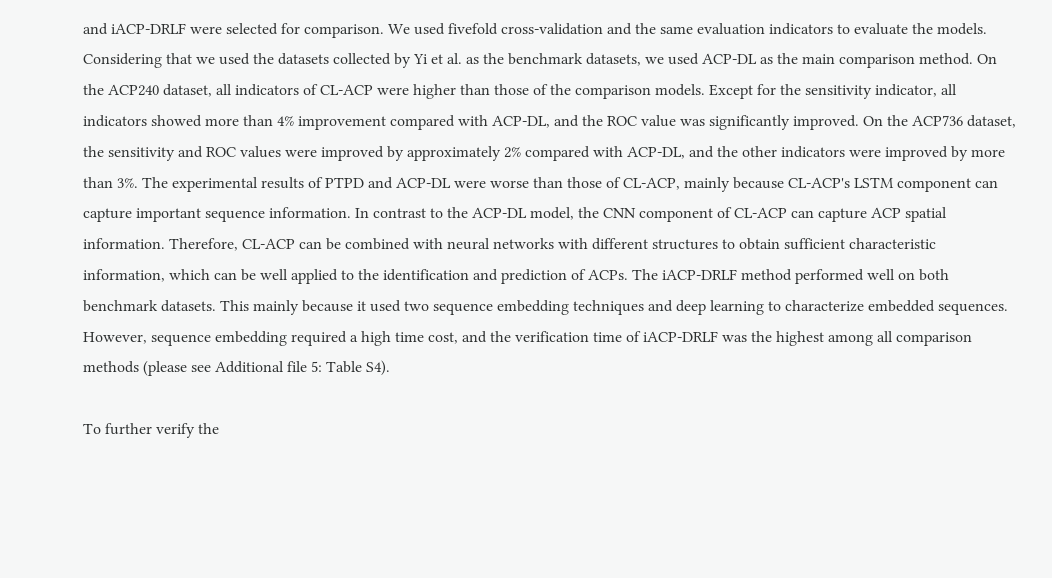and iACP-DRLF were selected for comparison. We used fivefold cross-validation and the same evaluation indicators to evaluate the models. Considering that we used the datasets collected by Yi et al. as the benchmark datasets, we used ACP-DL as the main comparison method. On the ACP240 dataset, all indicators of CL-ACP were higher than those of the comparison models. Except for the sensitivity indicator, all indicators showed more than 4% improvement compared with ACP-DL, and the ROC value was significantly improved. On the ACP736 dataset, the sensitivity and ROC values were improved by approximately 2% compared with ACP-DL, and the other indicators were improved by more than 3%. The experimental results of PTPD and ACP-DL were worse than those of CL-ACP, mainly because CL-ACP's LSTM component can capture important sequence information. In contrast to the ACP-DL model, the CNN component of CL-ACP can capture ACP spatial information. Therefore, CL-ACP can be combined with neural networks with different structures to obtain sufficient characteristic information, which can be well applied to the identification and prediction of ACPs. The iACP-DRLF method performed well on both benchmark datasets. This mainly because it used two sequence embedding techniques and deep learning to characterize embedded sequences. However, sequence embedding required a high time cost, and the verification time of iACP-DRLF was the highest among all comparison methods (please see Additional file 5: Table S4).

To further verify the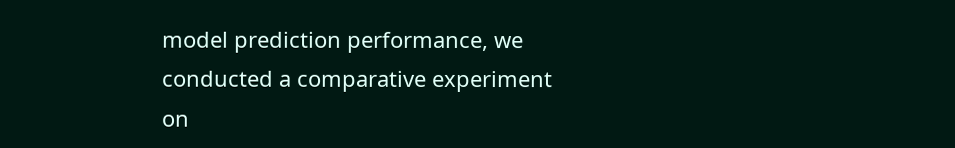model prediction performance, we conducted a comparative experiment on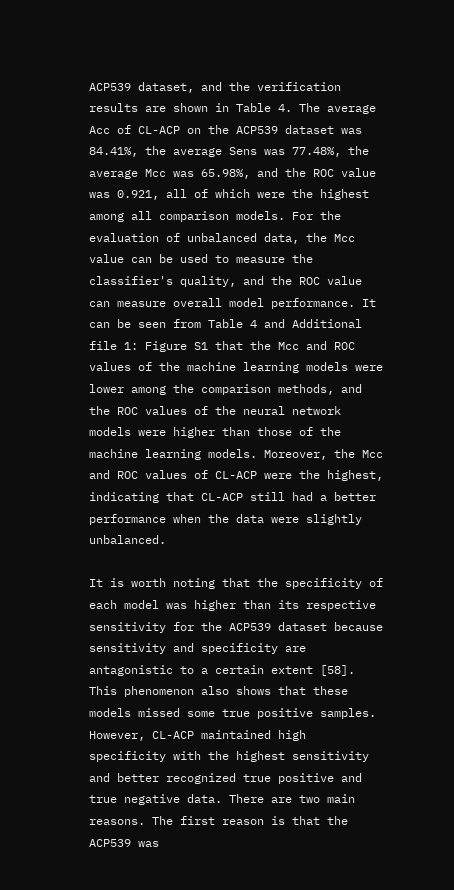ACP539 dataset, and the verification results are shown in Table 4. The average Acc of CL-ACP on the ACP539 dataset was 84.41%, the average Sens was 77.48%, the average Mcc was 65.98%, and the ROC value was 0.921, all of which were the highest among all comparison models. For the evaluation of unbalanced data, the Mcc value can be used to measure the classifier's quality, and the ROC value can measure overall model performance. It can be seen from Table 4 and Additional file 1: Figure S1 that the Mcc and ROC values of the machine learning models were lower among the comparison methods, and the ROC values of the neural network models were higher than those of the machine learning models. Moreover, the Mcc and ROC values of CL-ACP were the highest, indicating that CL-ACP still had a better performance when the data were slightly unbalanced.

It is worth noting that the specificity of each model was higher than its respective sensitivity for the ACP539 dataset because sensitivity and specificity are antagonistic to a certain extent [58]. This phenomenon also shows that these models missed some true positive samples. However, CL-ACP maintained high specificity with the highest sensitivity and better recognized true positive and true negative data. There are two main reasons. The first reason is that the ACP539 was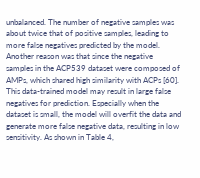unbalanced. The number of negative samples was about twice that of positive samples, leading to more false negatives predicted by the model. Another reason was that since the negative samples in the ACP539 dataset were composed of AMPs, which shared high similarity with ACPs [60]. This data-trained model may result in large false negatives for prediction. Especially when the dataset is small, the model will overfit the data and generate more false negative data, resulting in low sensitivity. As shown in Table 4,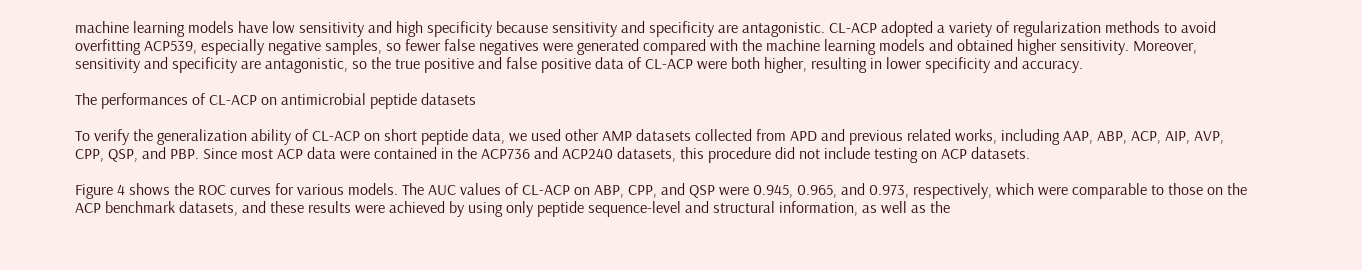machine learning models have low sensitivity and high specificity because sensitivity and specificity are antagonistic. CL-ACP adopted a variety of regularization methods to avoid overfitting ACP539, especially negative samples, so fewer false negatives were generated compared with the machine learning models and obtained higher sensitivity. Moreover, sensitivity and specificity are antagonistic, so the true positive and false positive data of CL-ACP were both higher, resulting in lower specificity and accuracy.

The performances of CL-ACP on antimicrobial peptide datasets

To verify the generalization ability of CL-ACP on short peptide data, we used other AMP datasets collected from APD and previous related works, including AAP, ABP, ACP, AIP, AVP, CPP, QSP, and PBP. Since most ACP data were contained in the ACP736 and ACP240 datasets, this procedure did not include testing on ACP datasets.

Figure 4 shows the ROC curves for various models. The AUC values of CL-ACP on ABP, CPP, and QSP were 0.945, 0.965, and 0.973, respectively, which were comparable to those on the ACP benchmark datasets, and these results were achieved by using only peptide sequence-level and structural information, as well as the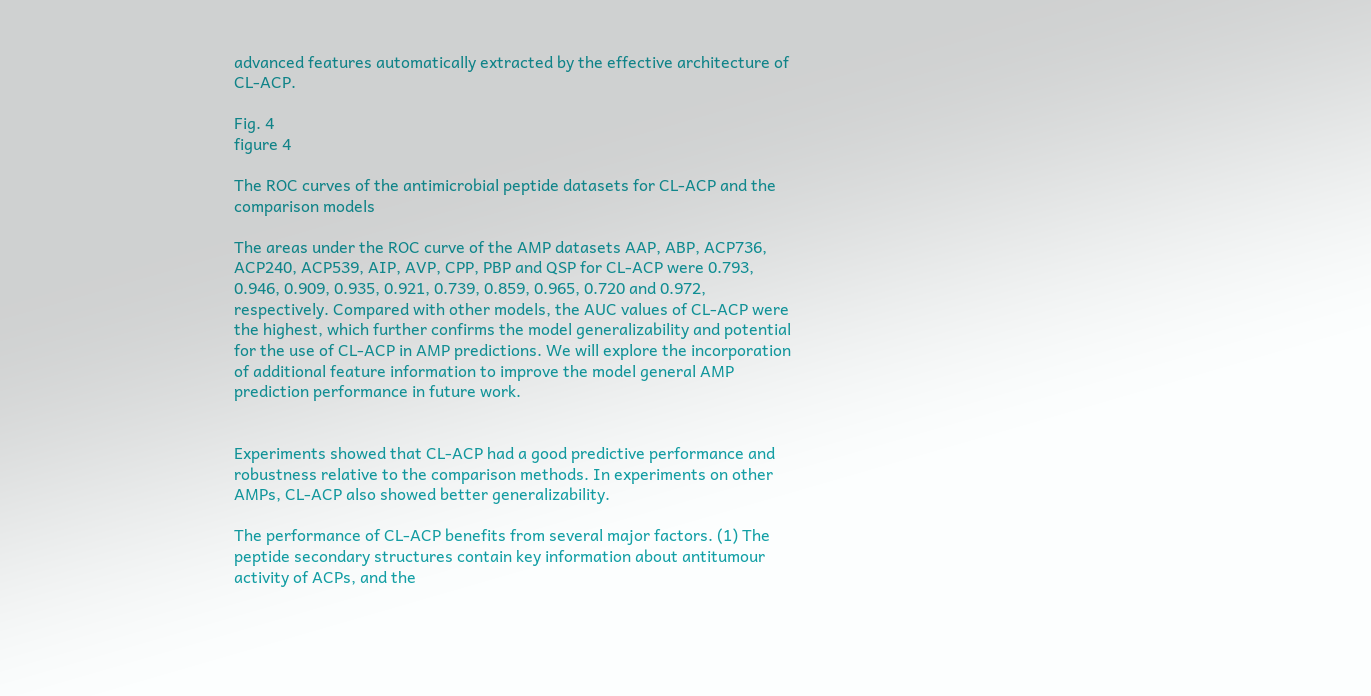advanced features automatically extracted by the effective architecture of CL-ACP.

Fig. 4
figure 4

The ROC curves of the antimicrobial peptide datasets for CL-ACP and the comparison models

The areas under the ROC curve of the AMP datasets AAP, ABP, ACP736, ACP240, ACP539, AIP, AVP, CPP, PBP and QSP for CL-ACP were 0.793, 0.946, 0.909, 0.935, 0.921, 0.739, 0.859, 0.965, 0.720 and 0.972, respectively. Compared with other models, the AUC values of CL-ACP were the highest, which further confirms the model generalizability and potential for the use of CL-ACP in AMP predictions. We will explore the incorporation of additional feature information to improve the model general AMP prediction performance in future work.


Experiments showed that CL-ACP had a good predictive performance and robustness relative to the comparison methods. In experiments on other AMPs, CL-ACP also showed better generalizability.

The performance of CL-ACP benefits from several major factors. (1) The peptide secondary structures contain key information about antitumour activity of ACPs, and the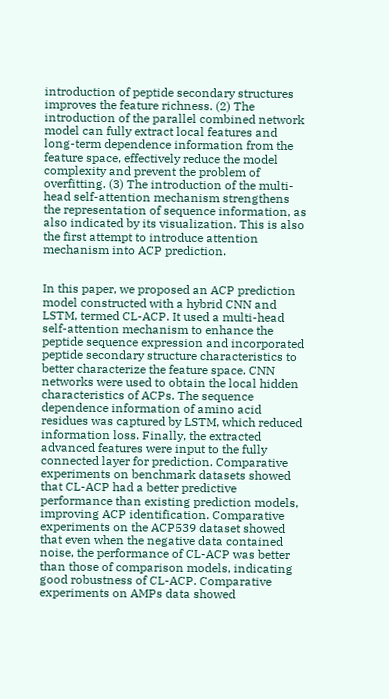introduction of peptide secondary structures improves the feature richness. (2) The introduction of the parallel combined network model can fully extract local features and long-term dependence information from the feature space, effectively reduce the model complexity and prevent the problem of overfitting. (3) The introduction of the multi-head self-attention mechanism strengthens the representation of sequence information, as also indicated by its visualization. This is also the first attempt to introduce attention mechanism into ACP prediction.


In this paper, we proposed an ACP prediction model constructed with a hybrid CNN and LSTM, termed CL-ACP. It used a multi-head self-attention mechanism to enhance the peptide sequence expression and incorporated peptide secondary structure characteristics to better characterize the feature space. CNN networks were used to obtain the local hidden characteristics of ACPs. The sequence dependence information of amino acid residues was captured by LSTM, which reduced information loss. Finally, the extracted advanced features were input to the fully connected layer for prediction. Comparative experiments on benchmark datasets showed that CL-ACP had a better predictive performance than existing prediction models, improving ACP identification. Comparative experiments on the ACP539 dataset showed that even when the negative data contained noise, the performance of CL-ACP was better than those of comparison models, indicating good robustness of CL-ACP. Comparative experiments on AMPs data showed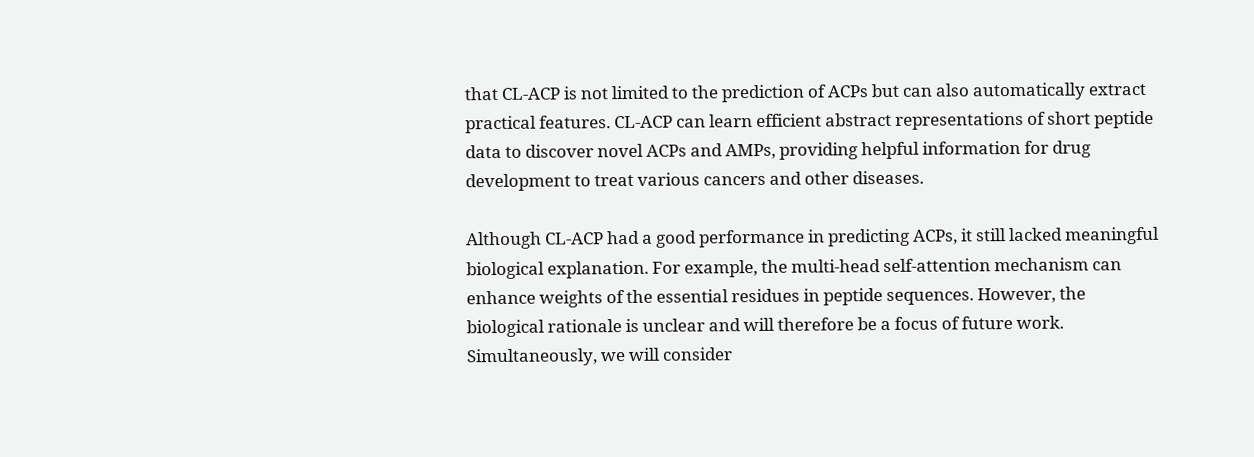that CL-ACP is not limited to the prediction of ACPs but can also automatically extract practical features. CL-ACP can learn efficient abstract representations of short peptide data to discover novel ACPs and AMPs, providing helpful information for drug development to treat various cancers and other diseases.

Although CL-ACP had a good performance in predicting ACPs, it still lacked meaningful biological explanation. For example, the multi-head self-attention mechanism can enhance weights of the essential residues in peptide sequences. However, the biological rationale is unclear and will therefore be a focus of future work. Simultaneously, we will consider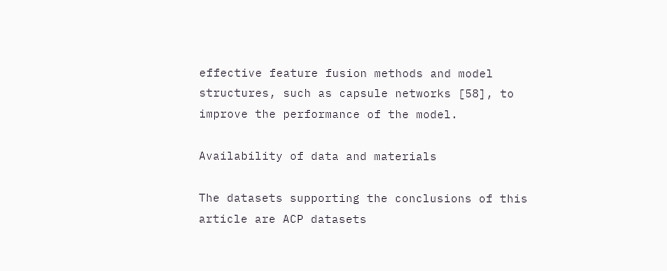effective feature fusion methods and model structures, such as capsule networks [58], to improve the performance of the model.

Availability of data and materials

The datasets supporting the conclusions of this article are ACP datasets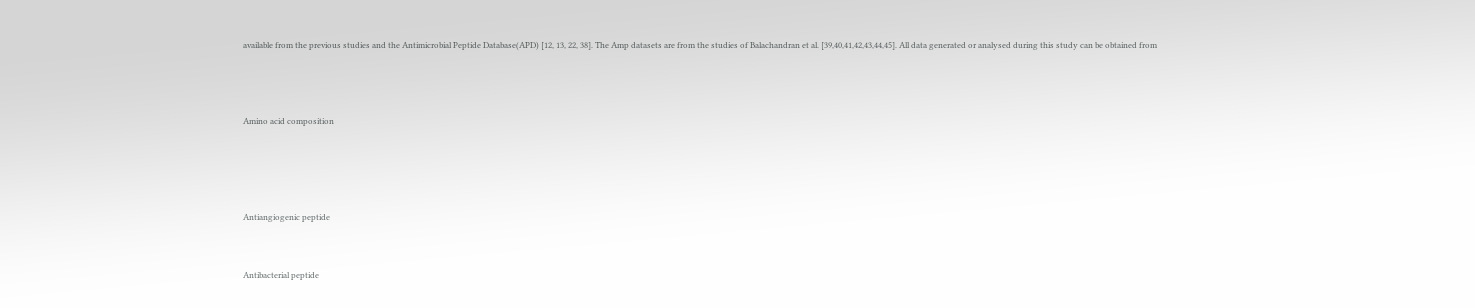available from the previous studies and the Antimicrobial Peptide Database(APD) [12, 13, 22, 38]. The Amp datasets are from the studies of Balachandran et al. [39,40,41,42,43,44,45]. All data generated or analysed during this study can be obtained from



Amino acid composition




Antiangiogenic peptide


Antibacterial peptide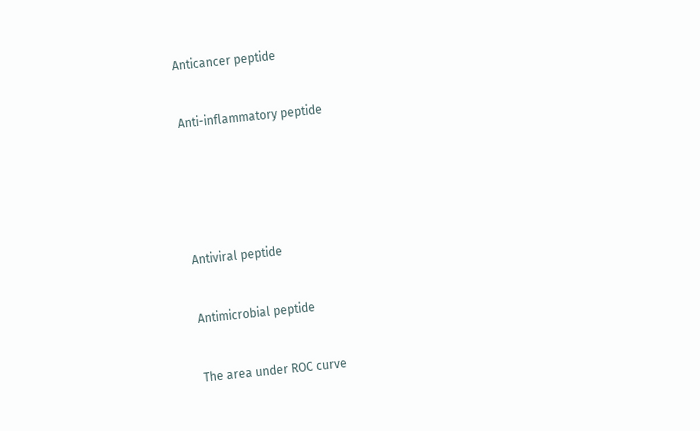Anticancer peptide


Anti-inflammatory peptide






Antiviral peptide


Antimicrobial peptide


The area under ROC curve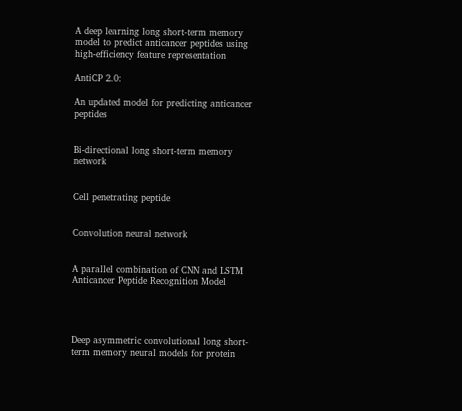A deep learning long short-term memory model to predict anticancer peptides using high-efficiency feature representation

AntiCP 2.0:

An updated model for predicting anticancer peptides


Bi-directional long short-term memory network


Cell penetrating peptide


Convolution neural network


A parallel combination of CNN and LSTM Anticancer Peptide Recognition Model




Deep asymmetric convolutional long short-term memory neural models for protein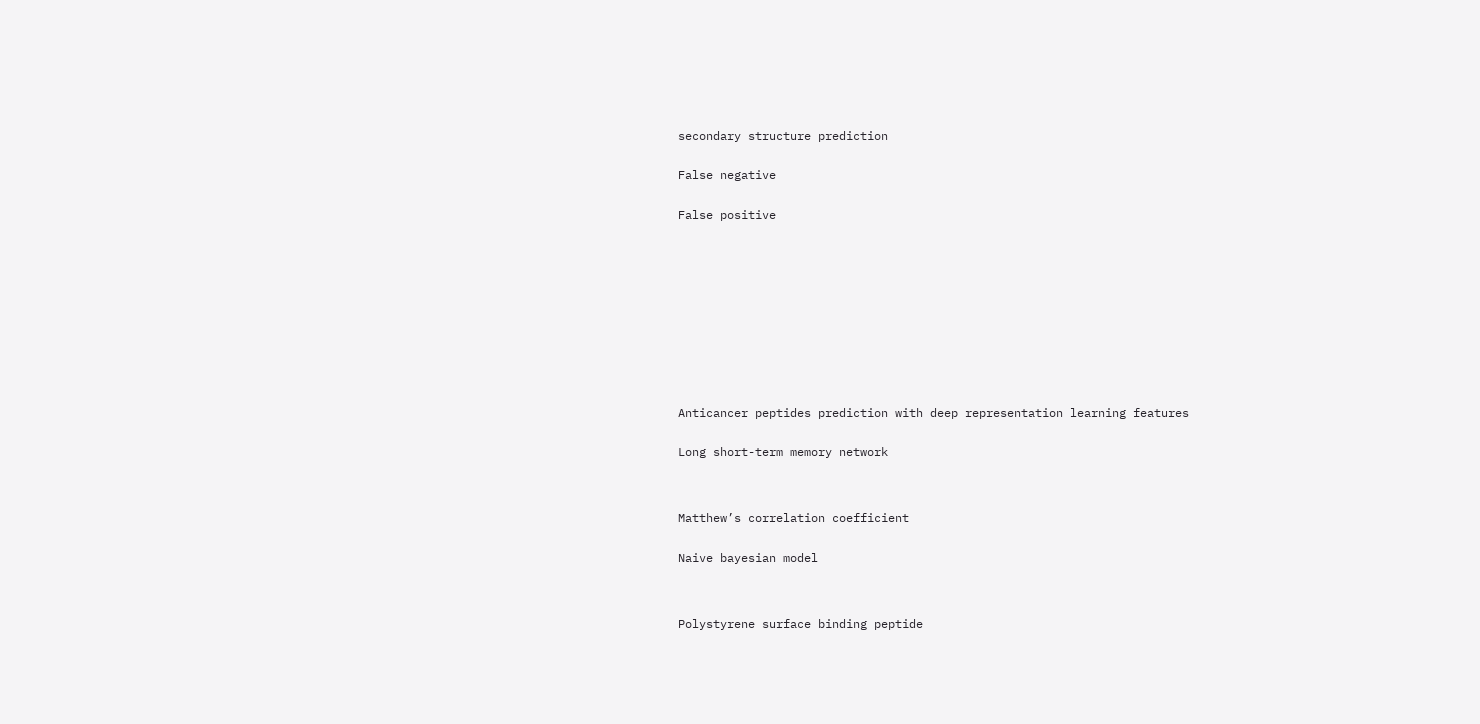secondary structure prediction


False negative


False positive














Anticancer peptides prediction with deep representation learning features


Long short-term memory network




Matthew’s correlation coefficient


Naive bayesian model




Polystyrene surface binding peptide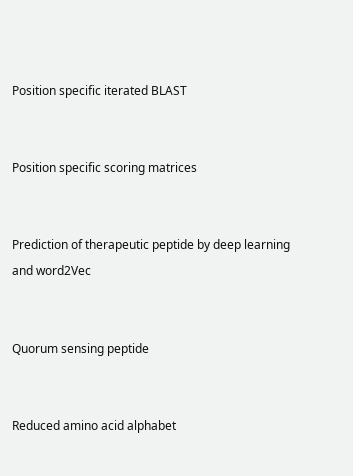Position specific iterated BLAST


Position specific scoring matrices


Prediction of therapeutic peptide by deep learning and word2Vec


Quorum sensing peptide


Reduced amino acid alphabet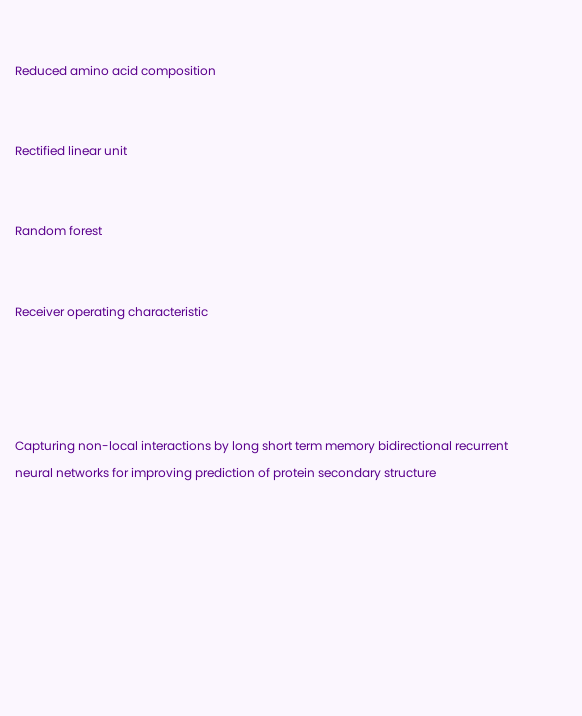Reduced amino acid composition


Rectified linear unit


Random forest


Receiver operating characteristic




Capturing non-local interactions by long short term memory bidirectional recurrent neural networks for improving prediction of protein secondary structure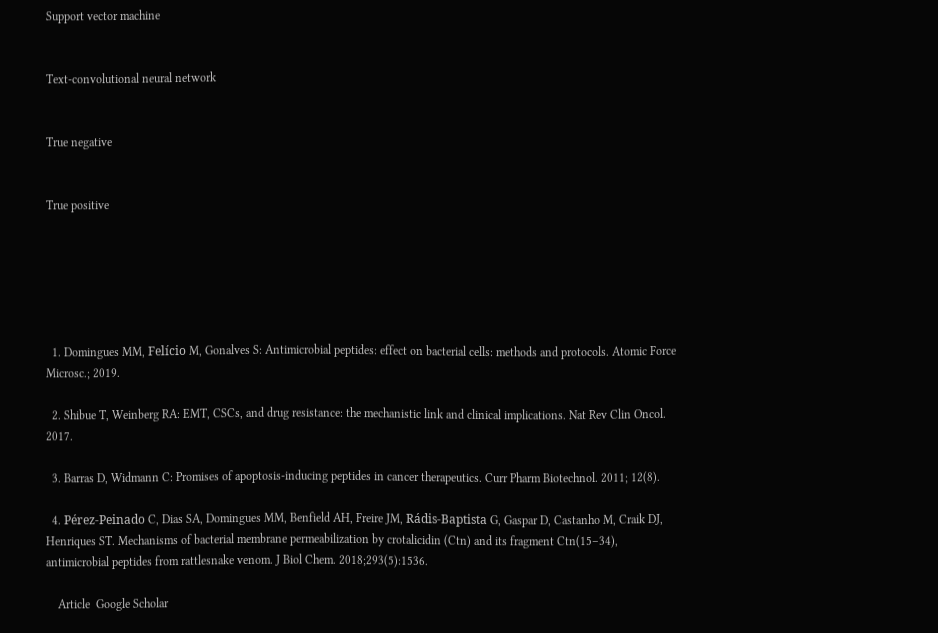Support vector machine


Text-convolutional neural network


True negative


True positive






  1. Domingues MM, Felício M, Gonalves S: Antimicrobial peptides: effect on bacterial cells: methods and protocols. Atomic Force Microsc.; 2019.

  2. Shibue T, Weinberg RA: EMT, CSCs, and drug resistance: the mechanistic link and clinical implications. Nat Rev Clin Oncol. 2017.

  3. Barras D, Widmann C: Promises of apoptosis-inducing peptides in cancer therapeutics. Curr Pharm Biotechnol. 2011; 12(8).

  4. Pérez-Peinado C, Dias SA, Domingues MM, Benfield AH, Freire JM, Rádis-Baptista G, Gaspar D, Castanho M, Craik DJ, Henriques ST. Mechanisms of bacterial membrane permeabilization by crotalicidin (Ctn) and its fragment Ctn(15–34), antimicrobial peptides from rattlesnake venom. J Biol Chem. 2018;293(5):1536.

    Article  Google Scholar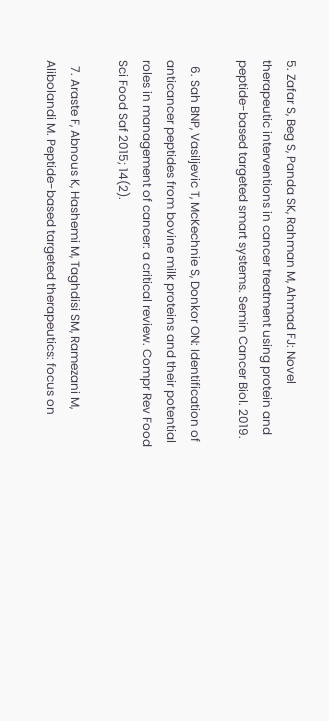5. Zafar S, Beg S, Panda SK, Rahman M, Ahmad FJ: Novel therapeutic interventions in cancer treatment using protein and peptide-based targeted smart systems. Semin Cancer Biol. 2019.

  6. Sah BNP, Vasiljevic T, McKechnie S, Donkor ON: Identification of anticancer peptides from bovine milk proteins and their potential roles in management of cancer: a critical review. Compr Rev Food Sci Food Saf 2015; 14(2).

  7. Araste F, Abnous K, Hashemi M, Taghdisi SM, Ramezani M, Alibolandi M. Peptide-based targeted therapeutics: focus on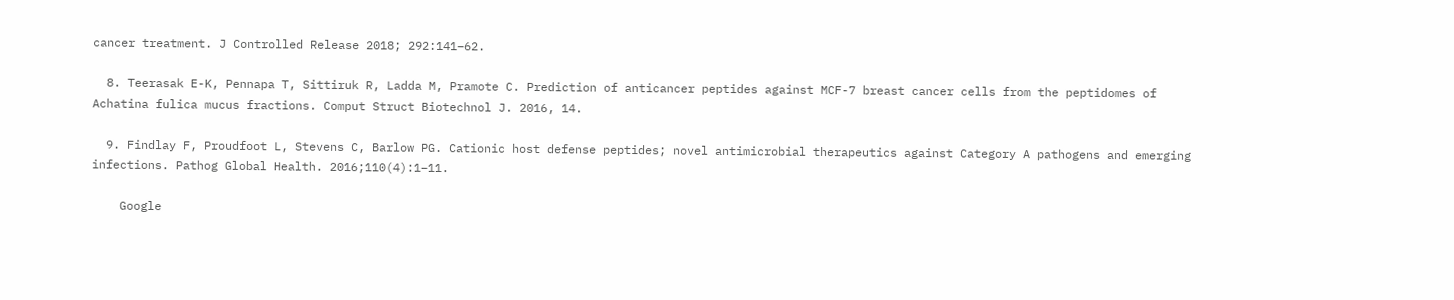cancer treatment. J Controlled Release 2018; 292:141–62.

  8. Teerasak E-K, Pennapa T, Sittiruk R, Ladda M, Pramote C. Prediction of anticancer peptides against MCF-7 breast cancer cells from the peptidomes of Achatina fulica mucus fractions. Comput Struct Biotechnol J. 2016, 14.

  9. Findlay F, Proudfoot L, Stevens C, Barlow PG. Cationic host defense peptides; novel antimicrobial therapeutics against Category A pathogens and emerging infections. Pathog Global Health. 2016;110(4):1–11.

    Google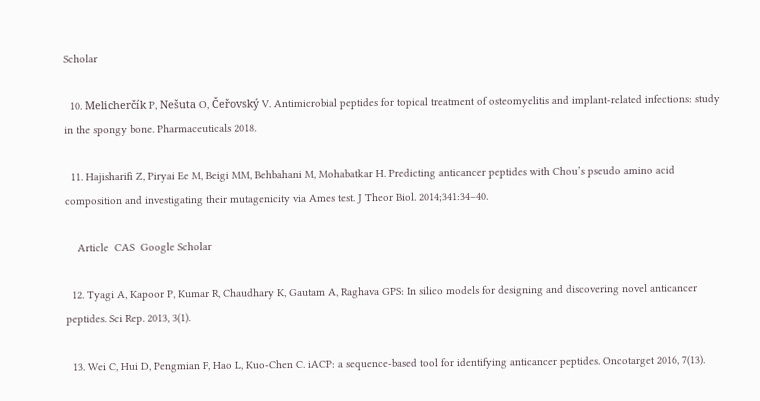Scholar

  10. Melicherčík P, Nešuta O, Čeřovský V. Antimicrobial peptides for topical treatment of osteomyelitis and implant-related infections: study in the spongy bone. Pharmaceuticals 2018.

  11. Hajisharifi Z, Piryai Ee M, Beigi MM, Behbahani M, Mohabatkar H. Predicting anticancer peptides with Chou’s pseudo amino acid composition and investigating their mutagenicity via Ames test. J Theor Biol. 2014;341:34–40.

    Article  CAS  Google Scholar

  12. Tyagi A, Kapoor P, Kumar R, Chaudhary K, Gautam A, Raghava GPS: In silico models for designing and discovering novel anticancer peptides. Sci Rep. 2013, 3(1).

  13. Wei C, Hui D, Pengmian F, Hao L, Kuo-Chen C. iACP: a sequence-based tool for identifying anticancer peptides. Oncotarget 2016, 7(13).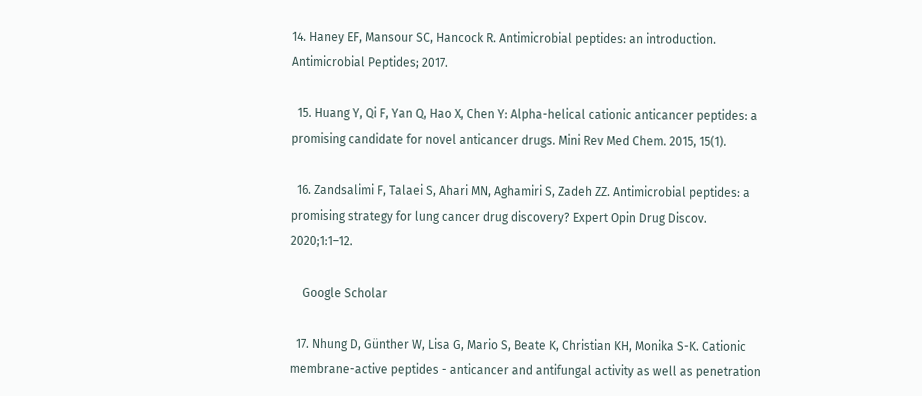14. Haney EF, Mansour SC, Hancock R. Antimicrobial peptides: an introduction. Antimicrobial Peptides; 2017.

  15. Huang Y, Qi F, Yan Q, Hao X, Chen Y: Alpha-helical cationic anticancer peptides: a promising candidate for novel anticancer drugs. Mini Rev Med Chem. 2015, 15(1).

  16. Zandsalimi F, Talaei S, Ahari MN, Aghamiri S, Zadeh ZZ. Antimicrobial peptides: a promising strategy for lung cancer drug discovery? Expert Opin Drug Discov. 2020;1:1–12.

    Google Scholar

  17. Nhung D, Günther W, Lisa G, Mario S, Beate K, Christian KH, Monika S-K. Cationic membrane-active peptides - anticancer and antifungal activity as well as penetration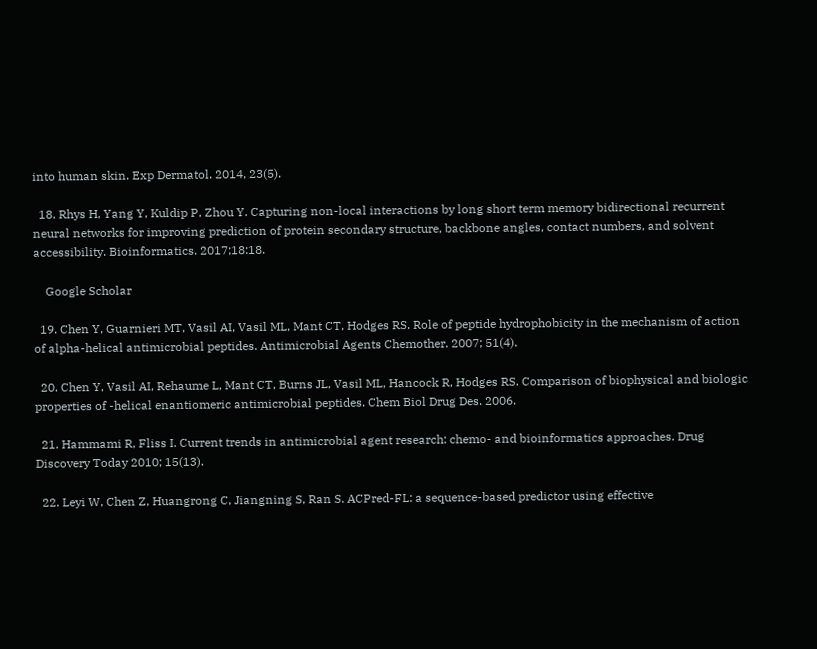into human skin. Exp Dermatol. 2014, 23(5).

  18. Rhys H, Yang Y, Kuldip P, Zhou Y. Capturing non-local interactions by long short term memory bidirectional recurrent neural networks for improving prediction of protein secondary structure, backbone angles, contact numbers, and solvent accessibility. Bioinformatics. 2017;18:18.

    Google Scholar

  19. Chen Y, Guarnieri MT, Vasil AI, Vasil ML, Mant CT, Hodges RS. Role of peptide hydrophobicity in the mechanism of action of alpha-helical antimicrobial peptides. Antimicrobial Agents Chemother. 2007; 51(4).

  20. Chen Y, Vasil AI, Rehaume L, Mant CT, Burns JL, Vasil ML, Hancock R, Hodges RS. Comparison of biophysical and biologic properties of -helical enantiomeric antimicrobial peptides. Chem Biol Drug Des. 2006.

  21. Hammami R, Fliss I. Current trends in antimicrobial agent research: chemo- and bioinformatics approaches. Drug Discovery Today 2010; 15(13).

  22. Leyi W, Chen Z, Huangrong C, Jiangning S, Ran S. ACPred-FL: a sequence-based predictor using effective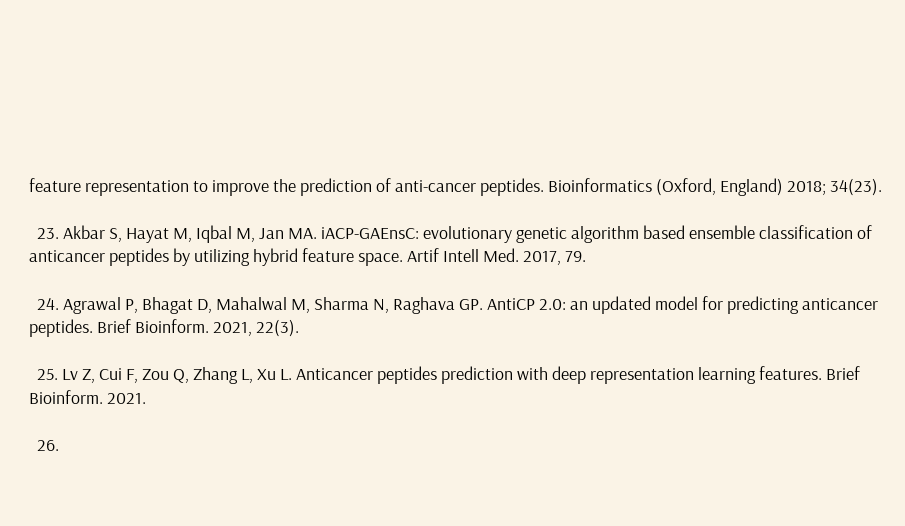feature representation to improve the prediction of anti-cancer peptides. Bioinformatics (Oxford, England) 2018; 34(23).

  23. Akbar S, Hayat M, Iqbal M, Jan MA. iACP-GAEnsC: evolutionary genetic algorithm based ensemble classification of anticancer peptides by utilizing hybrid feature space. Artif Intell Med. 2017, 79.

  24. Agrawal P, Bhagat D, Mahalwal M, Sharma N, Raghava GP. AntiCP 2.0: an updated model for predicting anticancer peptides. Brief Bioinform. 2021, 22(3).

  25. Lv Z, Cui F, Zou Q, Zhang L, Xu L. Anticancer peptides prediction with deep representation learning features. Brief Bioinform. 2021.

  26.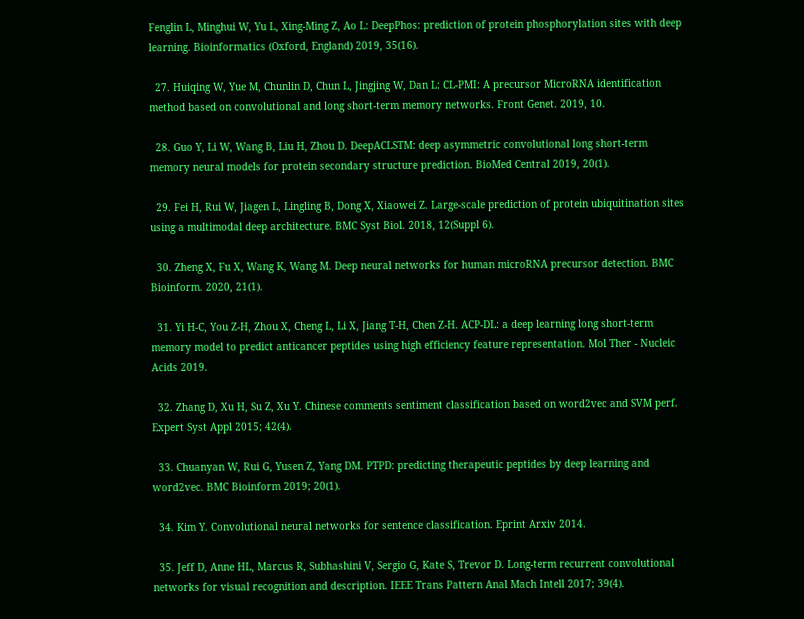Fenglin L, Minghui W, Yu L, Xing-Ming Z, Ao L: DeepPhos: prediction of protein phosphorylation sites with deep learning. Bioinformatics (Oxford, England) 2019, 35(16).

  27. Huiqing W, Yue M, Chunlin D, Chun L, Jingjing W, Dan L: CL-PMI: A precursor MicroRNA identification method based on convolutional and long short-term memory networks. Front Genet. 2019, 10.

  28. Guo Y, Li W, Wang B, Liu H, Zhou D. DeepACLSTM: deep asymmetric convolutional long short-term memory neural models for protein secondary structure prediction. BioMed Central 2019, 20(1).

  29. Fei H, Rui W, Jiagen L, Lingling B, Dong X, Xiaowei Z. Large-scale prediction of protein ubiquitination sites using a multimodal deep architecture. BMC Syst Biol. 2018, 12(Suppl 6).

  30. Zheng X, Fu X, Wang K, Wang M. Deep neural networks for human microRNA precursor detection. BMC Bioinform. 2020, 21(1).

  31. Yi H-C, You Z-H, Zhou X, Cheng L, Li X, Jiang T-H, Chen Z-H. ACP-DL: a deep learning long short-term memory model to predict anticancer peptides using high efficiency feature representation. Mol Ther - Nucleic Acids 2019.

  32. Zhang D, Xu H, Su Z, Xu Y. Chinese comments sentiment classification based on word2vec and SVM perf. Expert Syst Appl 2015; 42(4).

  33. Chuanyan W, Rui G, Yusen Z, Yang DM. PTPD: predicting therapeutic peptides by deep learning and word2vec. BMC Bioinform 2019; 20(1).

  34. Kim Y. Convolutional neural networks for sentence classification. Eprint Arxiv 2014.

  35. Jeff D, Anne HL, Marcus R, Subhashini V, Sergio G, Kate S, Trevor D. Long-term recurrent convolutional networks for visual recognition and description. IEEE Trans Pattern Anal Mach Intell 2017; 39(4).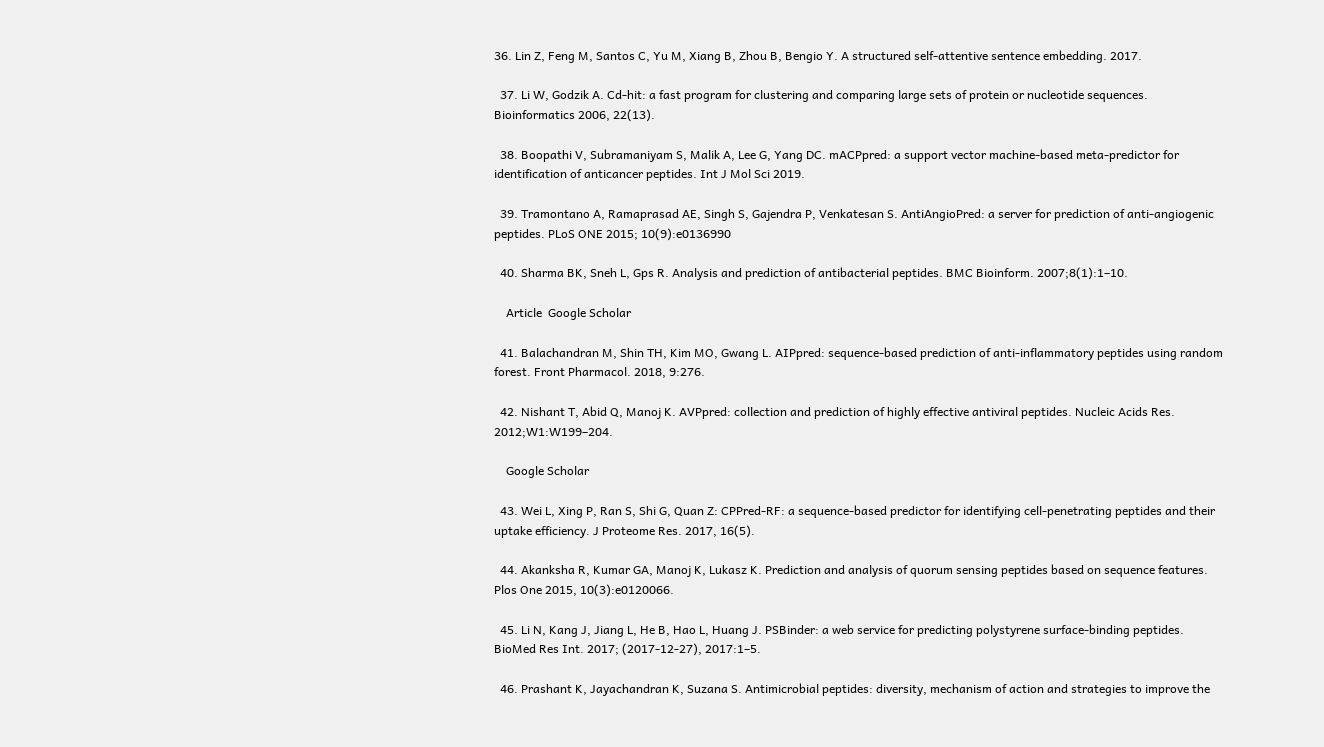36. Lin Z, Feng M, Santos C, Yu M, Xiang B, Zhou B, Bengio Y. A structured self-attentive sentence embedding. 2017.

  37. Li W, Godzik A. Cd-hit: a fast program for clustering and comparing large sets of protein or nucleotide sequences. Bioinformatics 2006, 22(13).

  38. Boopathi V, Subramaniyam S, Malik A, Lee G, Yang DC. mACPpred: a support vector machine-based meta-predictor for identification of anticancer peptides. Int J Mol Sci 2019.

  39. Tramontano A, Ramaprasad AE, Singh S, Gajendra P, Venkatesan S. AntiAngioPred: a server for prediction of anti-angiogenic peptides. PLoS ONE 2015; 10(9):e0136990

  40. Sharma BK, Sneh L, Gps R. Analysis and prediction of antibacterial peptides. BMC Bioinform. 2007;8(1):1–10.

    Article  Google Scholar

  41. Balachandran M, Shin TH, Kim MO, Gwang L. AIPpred: sequence-based prediction of anti-inflammatory peptides using random forest. Front Pharmacol. 2018, 9:276.

  42. Nishant T, Abid Q, Manoj K. AVPpred: collection and prediction of highly effective antiviral peptides. Nucleic Acids Res. 2012;W1:W199–204.

    Google Scholar

  43. Wei L, Xing P, Ran S, Shi G, Quan Z: CPPred-RF: a sequence-based predictor for identifying cell-penetrating peptides and their uptake efficiency. J Proteome Res. 2017, 16(5).

  44. Akanksha R, Kumar GA, Manoj K, Lukasz K. Prediction and analysis of quorum sensing peptides based on sequence features. Plos One 2015, 10(3):e0120066.

  45. Li N, Kang J, Jiang L, He B, Hao L, Huang J. PSBinder: a web service for predicting polystyrene surface-binding peptides. BioMed Res Int. 2017; (2017-12-27), 2017:1–5.

  46. Prashant K, Jayachandran K, Suzana S. Antimicrobial peptides: diversity, mechanism of action and strategies to improve the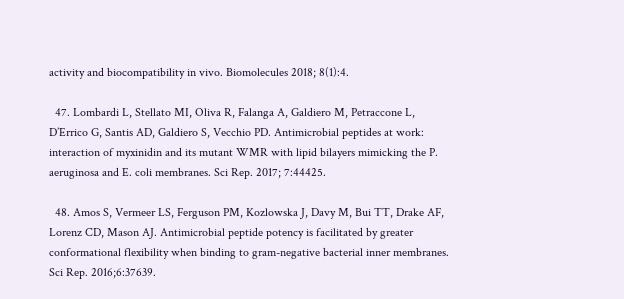activity and biocompatibility in vivo. Biomolecules 2018; 8(1):4.

  47. Lombardi L, Stellato MI, Oliva R, Falanga A, Galdiero M, Petraccone L, D’Errico G, Santis AD, Galdiero S, Vecchio PD. Antimicrobial peptides at work: interaction of myxinidin and its mutant WMR with lipid bilayers mimicking the P. aeruginosa and E. coli membranes. Sci Rep. 2017; 7:44425.

  48. Amos S, Vermeer LS, Ferguson PM, Kozlowska J, Davy M, Bui TT, Drake AF, Lorenz CD, Mason AJ. Antimicrobial peptide potency is facilitated by greater conformational flexibility when binding to gram-negative bacterial inner membranes. Sci Rep. 2016;6:37639.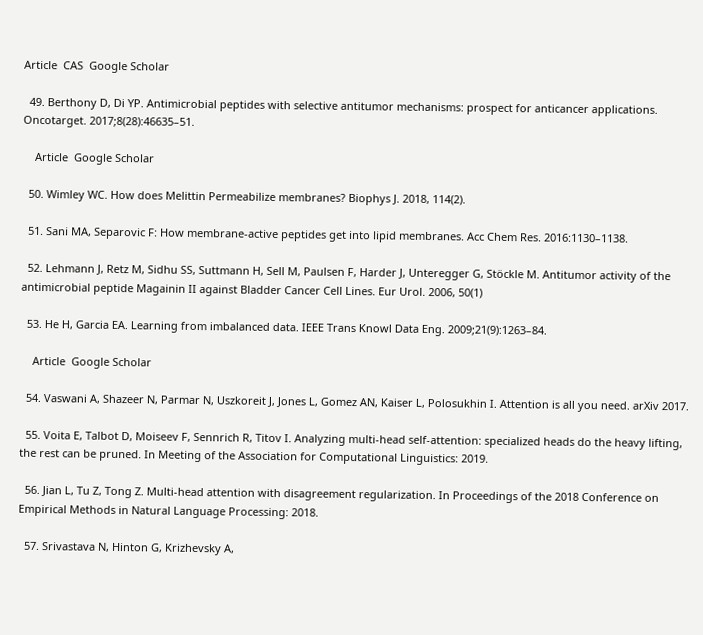Article  CAS  Google Scholar

  49. Berthony D, Di YP. Antimicrobial peptides with selective antitumor mechanisms: prospect for anticancer applications. Oncotarget. 2017;8(28):46635–51.

    Article  Google Scholar

  50. Wimley WC. How does Melittin Permeabilize membranes? Biophys J. 2018, 114(2).

  51. Sani MA, Separovic F: How membrane-active peptides get into lipid membranes. Acc Chem Res. 2016:1130–1138.

  52. Lehmann J, Retz M, Sidhu SS, Suttmann H, Sell M, Paulsen F, Harder J, Unteregger G, Stöckle M. Antitumor activity of the antimicrobial peptide Magainin II against Bladder Cancer Cell Lines. Eur Urol. 2006, 50(1)

  53. He H, Garcia EA. Learning from imbalanced data. IEEE Trans Knowl Data Eng. 2009;21(9):1263–84.

    Article  Google Scholar

  54. Vaswani A, Shazeer N, Parmar N, Uszkoreit J, Jones L, Gomez AN, Kaiser L, Polosukhin I. Attention is all you need. arXiv 2017.

  55. Voita E, Talbot D, Moiseev F, Sennrich R, Titov I. Analyzing multi-head self-attention: specialized heads do the heavy lifting, the rest can be pruned. In Meeting of the Association for Computational Linguistics: 2019.

  56. Jian L, Tu Z, Tong Z. Multi-head attention with disagreement regularization. In Proceedings of the 2018 Conference on Empirical Methods in Natural Language Processing: 2018.

  57. Srivastava N, Hinton G, Krizhevsky A,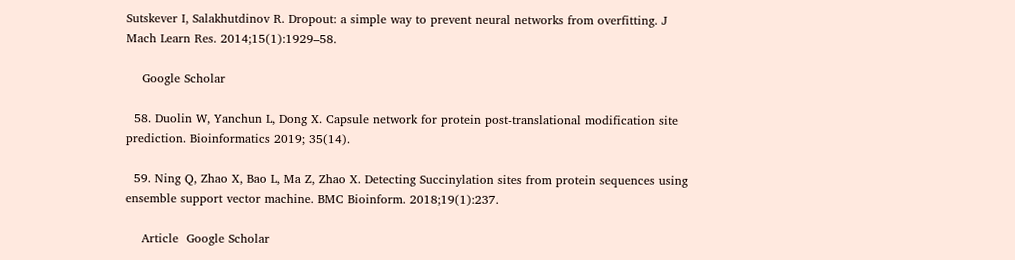Sutskever I, Salakhutdinov R. Dropout: a simple way to prevent neural networks from overfitting. J Mach Learn Res. 2014;15(1):1929–58.

    Google Scholar

  58. Duolin W, Yanchun L, Dong X. Capsule network for protein post-translational modification site prediction. Bioinformatics 2019; 35(14).

  59. Ning Q, Zhao X, Bao L, Ma Z, Zhao X. Detecting Succinylation sites from protein sequences using ensemble support vector machine. BMC Bioinform. 2018;19(1):237.

    Article  Google Scholar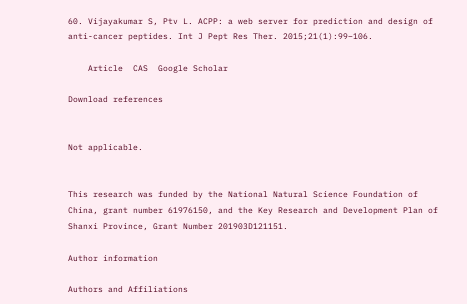60. Vijayakumar S, Ptv L. ACPP: a web server for prediction and design of anti-cancer peptides. Int J Pept Res Ther. 2015;21(1):99–106.

    Article  CAS  Google Scholar

Download references


Not applicable.


This research was funded by the National Natural Science Foundation of China, grant number 61976150, and the Key Research and Development Plan of Shanxi Province, Grant Number 201903D121151.

Author information

Authors and Affiliations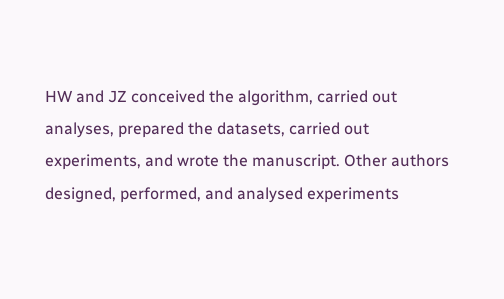HW and JZ conceived the algorithm, carried out analyses, prepared the datasets, carried out experiments, and wrote the manuscript. Other authors designed, performed, and analysed experiments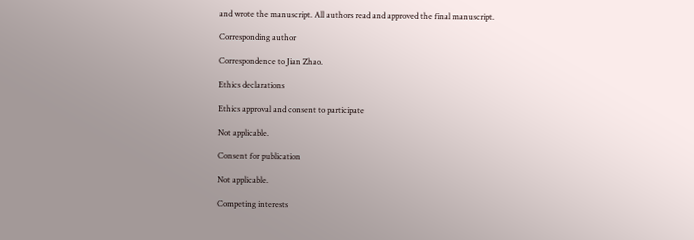and wrote the manuscript. All authors read and approved the final manuscript.

Corresponding author

Correspondence to Jian Zhao.

Ethics declarations

Ethics approval and consent to participate

Not applicable.

Consent for publication

Not applicable.

Competing interests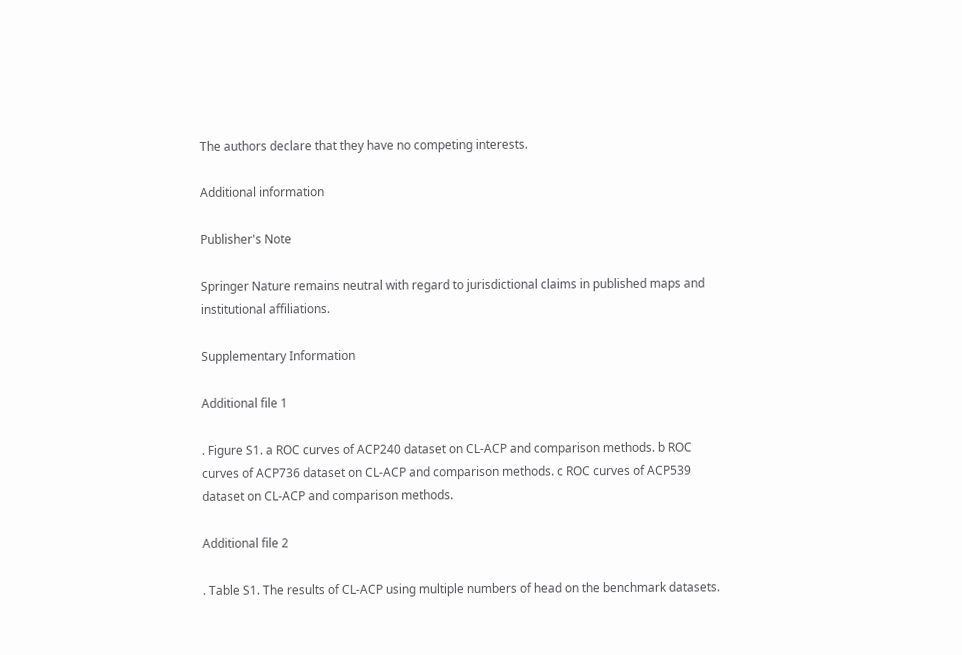The authors declare that they have no competing interests.

Additional information

Publisher's Note

Springer Nature remains neutral with regard to jurisdictional claims in published maps and institutional affiliations.

Supplementary Information

Additional file 1

. Figure S1. a ROC curves of ACP240 dataset on CL-ACP and comparison methods. b ROC curves of ACP736 dataset on CL-ACP and comparison methods. c ROC curves of ACP539 dataset on CL-ACP and comparison methods.

Additional file 2

. Table S1. The results of CL-ACP using multiple numbers of head on the benchmark datasets.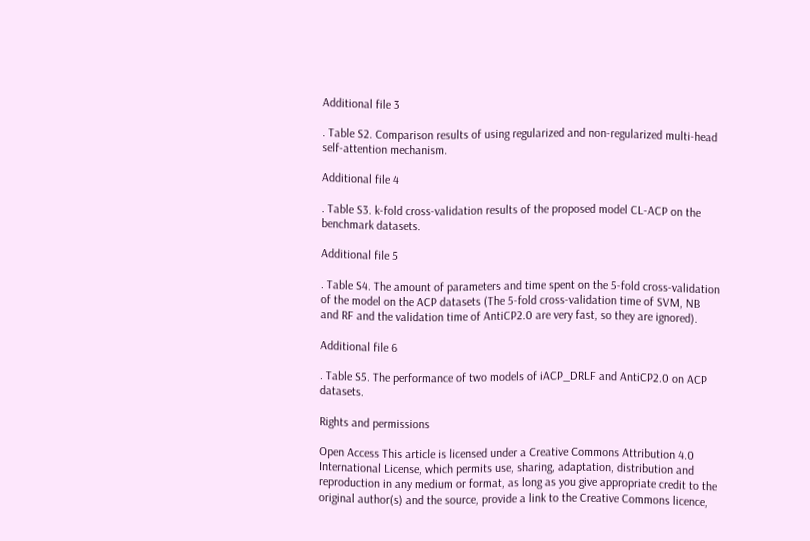Additional file 3

. Table S2. Comparison results of using regularized and non-regularized multi-head self-attention mechanism.

Additional file 4

. Table S3. k-fold cross-validation results of the proposed model CL-ACP on the benchmark datasets.

Additional file 5

. Table S4. The amount of parameters and time spent on the 5-fold cross-validation of the model on the ACP datasets (The 5-fold cross-validation time of SVM, NB and RF and the validation time of AntiCP2.0 are very fast, so they are ignored).

Additional file 6

. Table S5. The performance of two models of iACP_DRLF and AntiCP2.0 on ACP datasets.

Rights and permissions

Open Access This article is licensed under a Creative Commons Attribution 4.0 International License, which permits use, sharing, adaptation, distribution and reproduction in any medium or format, as long as you give appropriate credit to the original author(s) and the source, provide a link to the Creative Commons licence,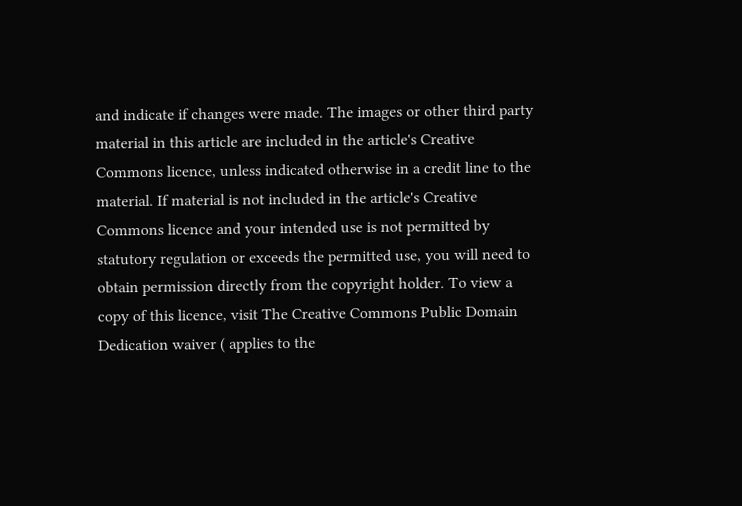and indicate if changes were made. The images or other third party material in this article are included in the article's Creative Commons licence, unless indicated otherwise in a credit line to the material. If material is not included in the article's Creative Commons licence and your intended use is not permitted by statutory regulation or exceeds the permitted use, you will need to obtain permission directly from the copyright holder. To view a copy of this licence, visit The Creative Commons Public Domain Dedication waiver ( applies to the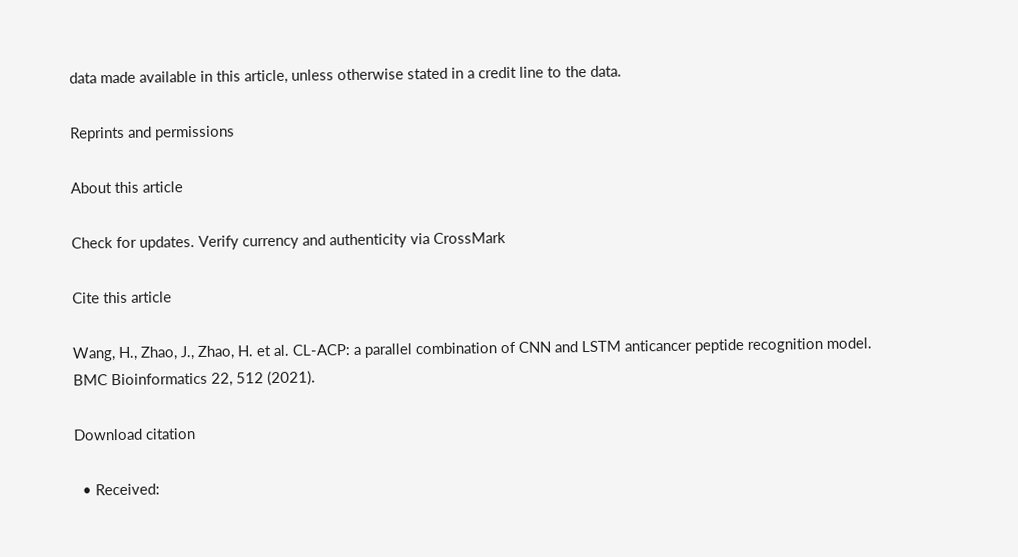data made available in this article, unless otherwise stated in a credit line to the data.

Reprints and permissions

About this article

Check for updates. Verify currency and authenticity via CrossMark

Cite this article

Wang, H., Zhao, J., Zhao, H. et al. CL-ACP: a parallel combination of CNN and LSTM anticancer peptide recognition model. BMC Bioinformatics 22, 512 (2021).

Download citation

  • Received: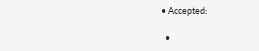• Accepted:

  •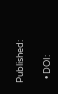Published:

  • DOI: